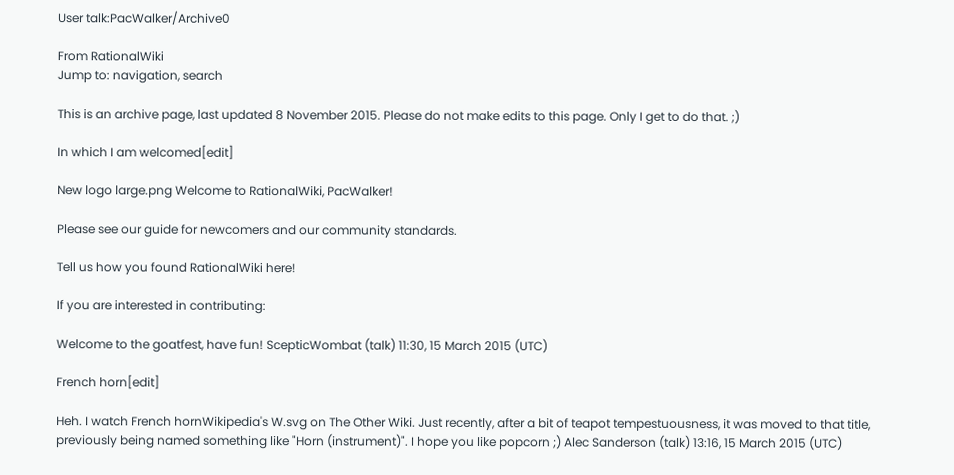User talk:PacWalker/Archive0

From RationalWiki
Jump to: navigation, search

This is an archive page, last updated 8 November 2015. Please do not make edits to this page. Only I get to do that. ;)

In which I am welcomed[edit]

New logo large.png Welcome to RationalWiki, PacWalker!

Please see our guide for newcomers and our community standards.

Tell us how you found RationalWiki here!

If you are interested in contributing:

Welcome to the goatfest, have fun! ScepticWombat (talk) 11:30, 15 March 2015 (UTC)

French horn[edit]

Heh. I watch French hornWikipedia's W.svg on The Other Wiki. Just recently, after a bit of teapot tempestuousness, it was moved to that title, previously being named something like "Horn (instrument)". I hope you like popcorn ;) Alec Sanderson (talk) 13:16, 15 March 2015 (UTC)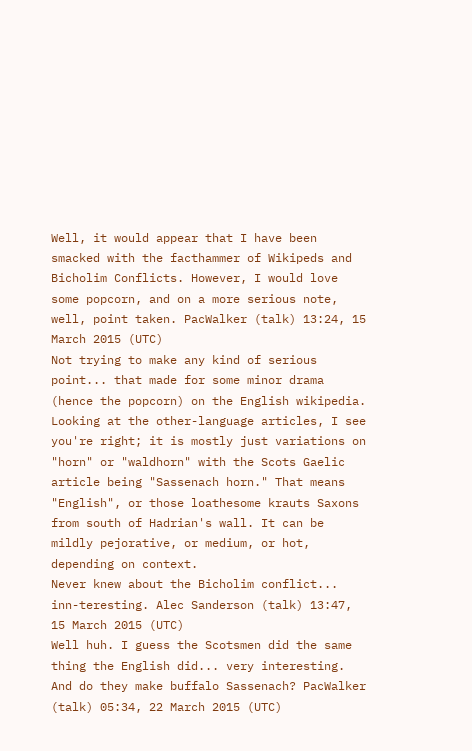Well, it would appear that I have been smacked with the facthammer of Wikipeds and Bicholim Conflicts. However, I would love some popcorn, and on a more serious note, well, point taken. PacWalker (talk) 13:24, 15 March 2015 (UTC)
Not trying to make any kind of serious point... that made for some minor drama (hence the popcorn) on the English wikipedia. Looking at the other-language articles, I see you're right; it is mostly just variations on "horn" or "waldhorn" with the Scots Gaelic article being "Sassenach horn." That means "English", or those loathesome krauts Saxons from south of Hadrian's wall. It can be mildly pejorative, or medium, or hot, depending on context.
Never knew about the Bicholim conflict... inn-teresting. Alec Sanderson (talk) 13:47, 15 March 2015 (UTC)
Well huh. I guess the Scotsmen did the same thing the English did... very interesting. And do they make buffalo Sassenach? PacWalker (talk) 05:34, 22 March 2015 (UTC)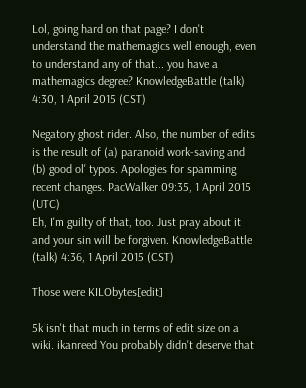Lol, going hard on that page? I don't understand the mathemagics well enough, even to understand any of that... you have a mathemagics degree? KnowledgeBattle (talk) 4:30, 1 April 2015 (CST)

Negatory ghost rider. Also, the number of edits is the result of (a) paranoid work-saving and (b) good ol' typos. Apologies for spamming recent changes. PacWalker 09:35, 1 April 2015 (UTC)
Eh, I'm guilty of that, too. Just pray about it and your sin will be forgiven. KnowledgeBattle (talk) 4:36, 1 April 2015 (CST)

Those were KILObytes[edit]

5k isn't that much in terms of edit size on a wiki. ikanreed You probably didn't deserve that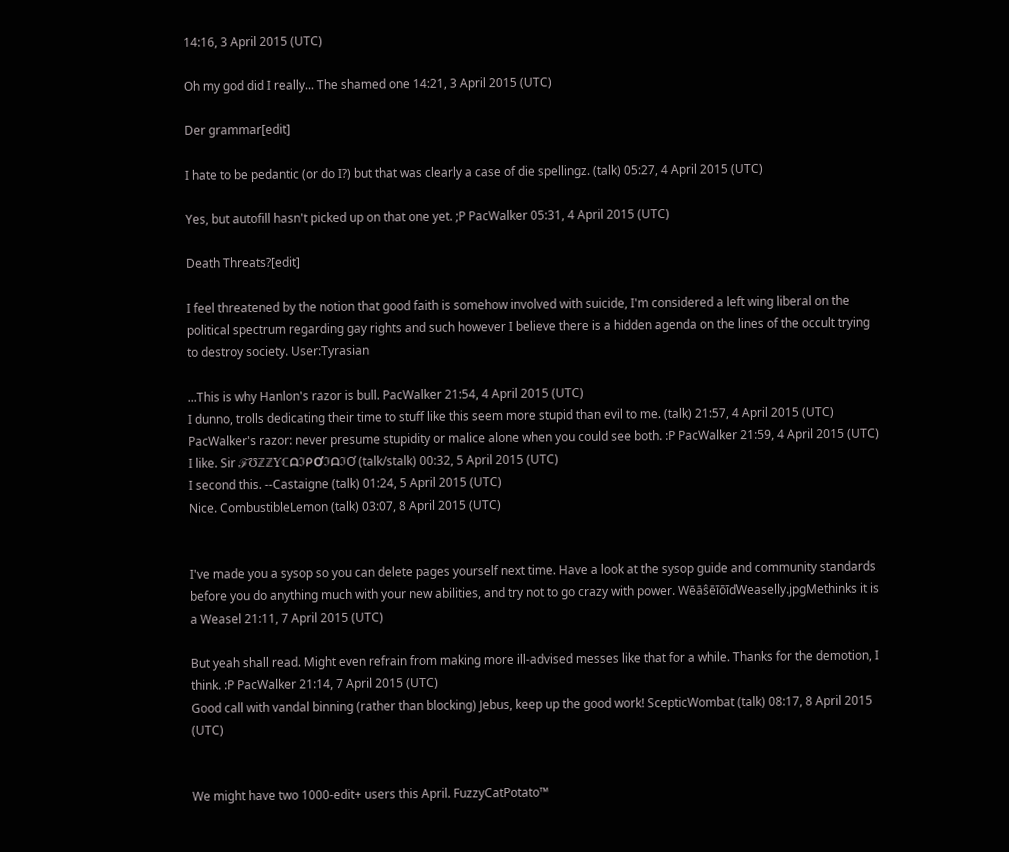14:16, 3 April 2015 (UTC)

Oh my god did I really... The shamed one 14:21, 3 April 2015 (UTC)

Der grammar[edit]

I hate to be pedantic (or do I?) but that was clearly a case of die spellingz. (talk) 05:27, 4 April 2015 (UTC)

Yes, but autofill hasn't picked up on that one yet. ;P PacWalker 05:31, 4 April 2015 (UTC)

Death Threats?[edit]

I feel threatened by the notion that good faith is somehow involved with suicide, I'm considered a left wing liberal on the political spectrum regarding gay rights and such however I believe there is a hidden agenda on the lines of the occult trying to destroy society. User:Tyrasian

...This is why Hanlon's razor is bull. PacWalker 21:54, 4 April 2015 (UTC)
I dunno, trolls dedicating their time to stuff like this seem more stupid than evil to me. (talk) 21:57, 4 April 2015 (UTC)
PacWalker's razor: never presume stupidity or malice alone when you could see both. :P PacWalker 21:59, 4 April 2015 (UTC)
I like. Sir ℱ℧ℤℤϒℂᗩℑᑭƠℑᗩℑƠ (talk/stalk) 00:32, 5 April 2015 (UTC)
I second this. --Castaigne (talk) 01:24, 5 April 2015 (UTC)
Nice. CombustibleLemon (talk) 03:07, 8 April 2015 (UTC)


I've made you a sysop so you can delete pages yourself next time. Have a look at the sysop guide and community standards before you do anything much with your new abilities, and try not to go crazy with power. WēāŝēīōīďWeaselly.jpgMethinks it is a Weasel 21:11, 7 April 2015 (UTC)

But yeah shall read. Might even refrain from making more ill-advised messes like that for a while. Thanks for the demotion, I think. :P PacWalker 21:14, 7 April 2015 (UTC)
Good call with vandal binning (rather than blocking) Jebus, keep up the good work! ScepticWombat (talk) 08:17, 8 April 2015 (UTC)


We might have two 1000-edit+ users this April. FuzzyCatPotato™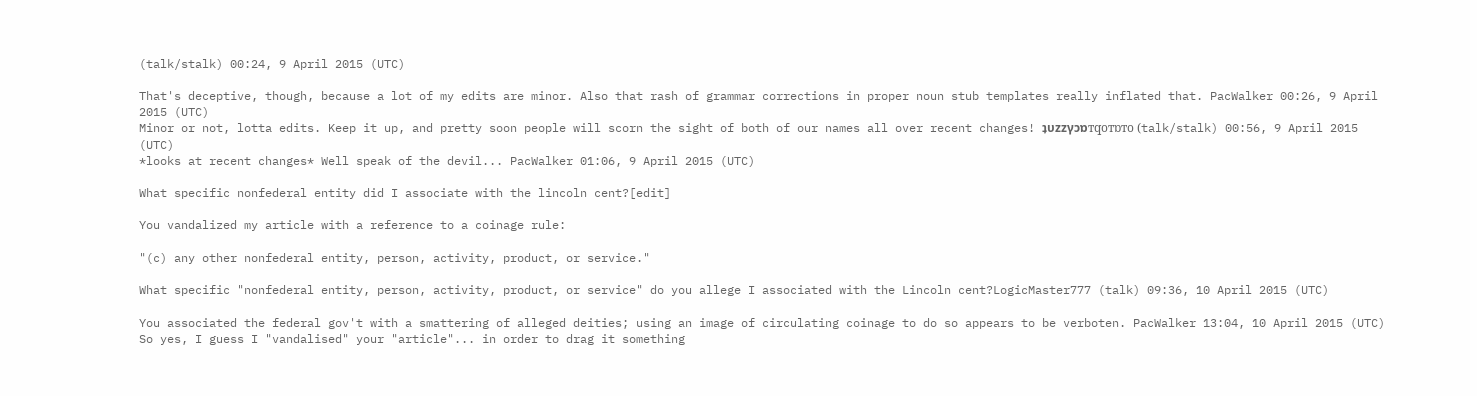(talk/stalk) 00:24, 9 April 2015 (UTC)

That's deceptive, though, because a lot of my edits are minor. Also that rash of grammar corrections in proper noun stub templates really inflated that. PacWalker 00:26, 9 April 2015 (UTC)
Minor or not, lotta edits. Keep it up, and pretty soon people will scorn the sight of both of our names all over recent changes! ʇυzzγɔɒтqoтɒтo (talk/stalk) 00:56, 9 April 2015 (UTC)
*looks at recent changes* Well speak of the devil... PacWalker 01:06, 9 April 2015 (UTC)

What specific nonfederal entity did I associate with the lincoln cent?[edit]

You vandalized my article with a reference to a coinage rule:

"(c) any other nonfederal entity, person, activity, product, or service."

What specific "nonfederal entity, person, activity, product, or service" do you allege I associated with the Lincoln cent?LogicMaster777 (talk) 09:36, 10 April 2015 (UTC)

You associated the federal gov't with a smattering of alleged deities; using an image of circulating coinage to do so appears to be verboten. PacWalker 13:04, 10 April 2015 (UTC)
So yes, I guess I "vandalised" your "article"... in order to drag it something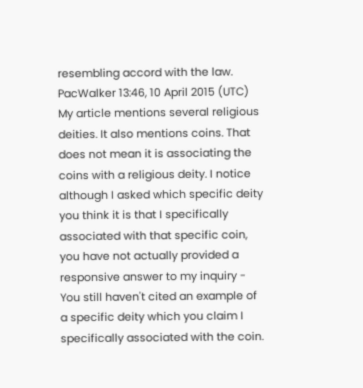resembling accord with the law. PacWalker 13:46, 10 April 2015 (UTC)
My article mentions several religious deities. It also mentions coins. That does not mean it is associating the coins with a religious deity. I notice although I asked which specific deity you think it is that I specifically associated with that specific coin, you have not actually provided a responsive answer to my inquiry - You still haven't cited an example of a specific deity which you claim I specifically associated with the coin.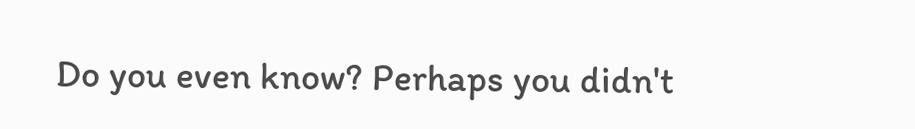Do you even know? Perhaps you didn't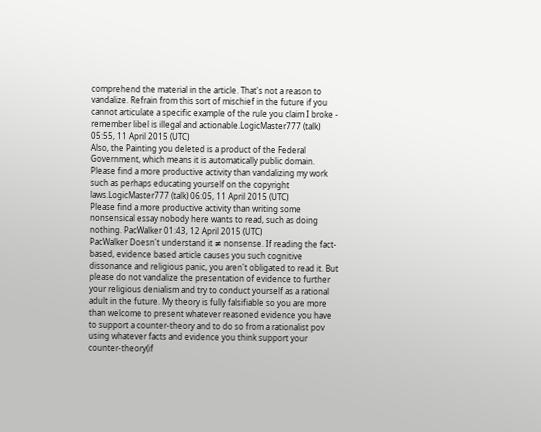comprehend the material in the article. That's not a reason to vandalize. Refrain from this sort of mischief in the future if you cannot articulate a specific example of the rule you claim I broke - remember libel is illegal and actionable.LogicMaster777 (talk) 05:55, 11 April 2015 (UTC)
Also, the Painting you deleted is a product of the Federal Government, which means it is automatically public domain. Please find a more productive activity than vandalizing my work such as perhaps educating yourself on the copyright laws.LogicMaster777 (talk) 06:05, 11 April 2015 (UTC)
Please find a more productive activity than writing some nonsensical essay nobody here wants to read, such as doing nothing. PacWalker 01:43, 12 April 2015 (UTC)
PacWalker Doesn't understand it ≠ nonsense. If reading the fact-based, evidence based article causes you such cognitive dissonance and religious panic, you aren't obligated to read it. But please do not vandalize the presentation of evidence to further your religious denialism and try to conduct yourself as a rational adult in the future. My theory is fully falsifiable so you are more than welcome to present whatever reasoned evidence you have to support a counter-theory and to do so from a rationalist pov using whatever facts and evidence you think support your counter-theory(if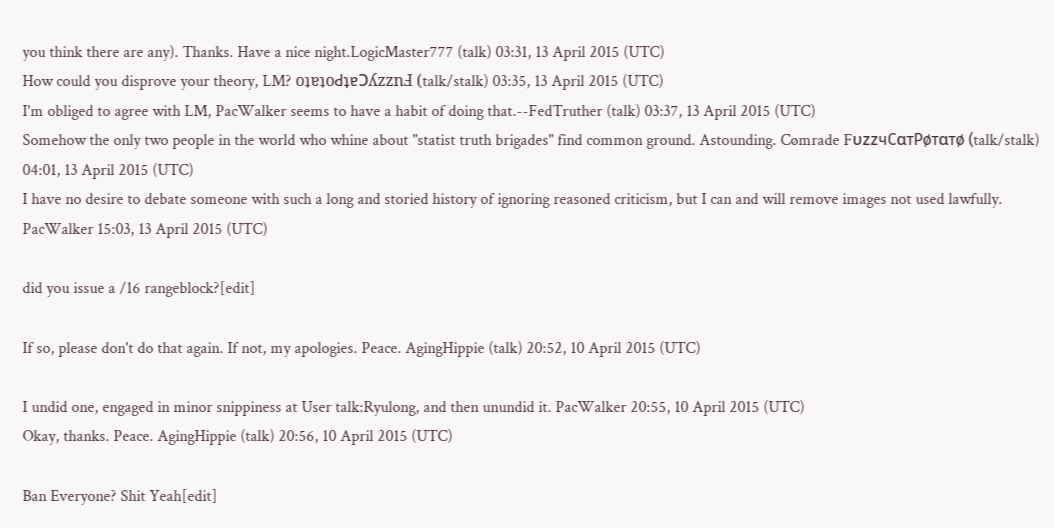you think there are any). Thanks. Have a nice night.LogicMaster777 (talk) 03:31, 13 April 2015 (UTC)
How could you disprove your theory, LM? oʇɐʇoԀʇɐϽʎzznℲ (talk/stalk) 03:35, 13 April 2015 (UTC)
I'm obliged to agree with LM, PacWalker seems to have a habit of doing that.--FedTruther (talk) 03:37, 13 April 2015 (UTC)
Somehow the only two people in the world who whine about "statist truth brigades" find common ground. Astounding. Cømrade FυzzчCαтPøтαтø (talk/stalk) 04:01, 13 April 2015 (UTC)
I have no desire to debate someone with such a long and storied history of ignoring reasoned criticism, but I can and will remove images not used lawfully. PacWalker 15:03, 13 April 2015 (UTC)

did you issue a /16 rangeblock?[edit]

If so, please don't do that again. If not, my apologies. Peace. AgingHippie (talk) 20:52, 10 April 2015 (UTC)

I undid one, engaged in minor snippiness at User talk:Ryulong, and then unundid it. PacWalker 20:55, 10 April 2015 (UTC)
Okay, thanks. Peace. AgingHippie (talk) 20:56, 10 April 2015 (UTC)

Ban Everyone? Shit Yeah[edit]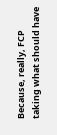Because, really, FCP taking what should have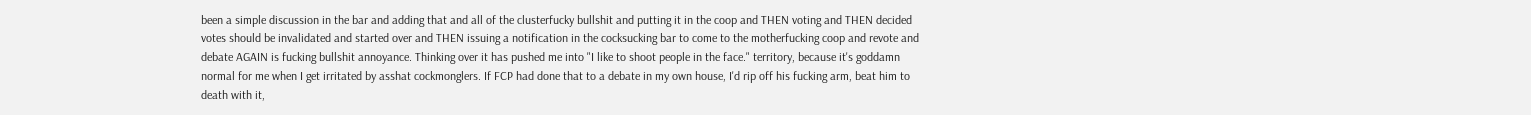been a simple discussion in the bar and adding that and all of the clusterfucky bullshit and putting it in the coop and THEN voting and THEN decided votes should be invalidated and started over and THEN issuing a notification in the cocksucking bar to come to the motherfucking coop and revote and debate AGAIN is fucking bullshit annoyance. Thinking over it has pushed me into "I like to shoot people in the face." territory, because it's goddamn normal for me when I get irritated by asshat cockmonglers. If FCP had done that to a debate in my own house, I'd rip off his fucking arm, beat him to death with it,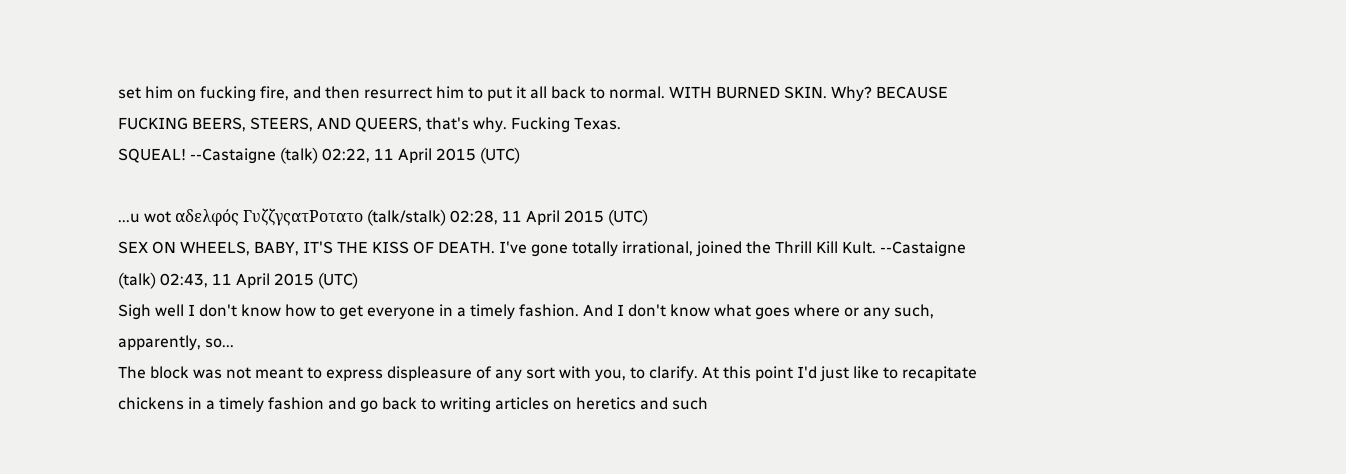set him on fucking fire, and then resurrect him to put it all back to normal. WITH BURNED SKIN. Why? BECAUSE FUCKING BEERS, STEERS, AND QUEERS, that's why. Fucking Texas.
SQUEAL! --Castaigne (talk) 02:22, 11 April 2015 (UTC)

...u wot αδελφός ΓυζζγςατΡοτατο (talk/stalk) 02:28, 11 April 2015 (UTC)
SEX ON WHEELS, BABY, IT'S THE KISS OF DEATH. I've gone totally irrational, joined the Thrill Kill Kult. --Castaigne (talk) 02:43, 11 April 2015 (UTC)
Sigh well I don't know how to get everyone in a timely fashion. And I don't know what goes where or any such, apparently, so...
The block was not meant to express displeasure of any sort with you, to clarify. At this point I'd just like to recapitate chickens in a timely fashion and go back to writing articles on heretics and such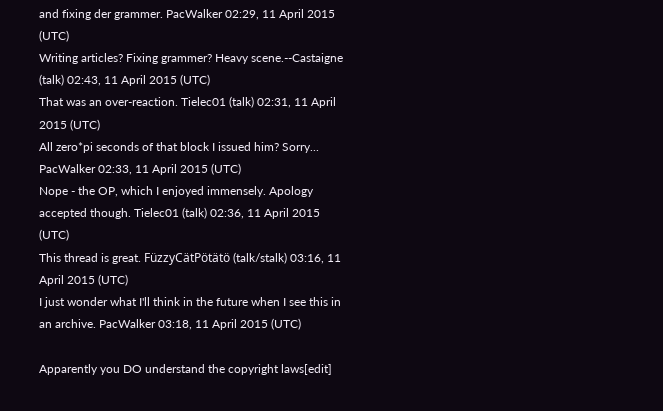and fixing der grammer. PacWalker 02:29, 11 April 2015 (UTC)
Writing articles? Fixing grammer? Heavy scene.--Castaigne (talk) 02:43, 11 April 2015 (UTC)
That was an over-reaction. Tielec01 (talk) 02:31, 11 April 2015 (UTC)
All zero*pi seconds of that block I issued him? Sorry... PacWalker 02:33, 11 April 2015 (UTC)
Nope - the OP, which I enjoyed immensely. Apology accepted though. Tielec01 (talk) 02:36, 11 April 2015 (UTC)
This thread is great. FüzzyCätPötätö (talk/stalk) 03:16, 11 April 2015 (UTC)
I just wonder what I'll think in the future when I see this in an archive. PacWalker 03:18, 11 April 2015 (UTC)

Apparently you DO understand the copyright laws[edit]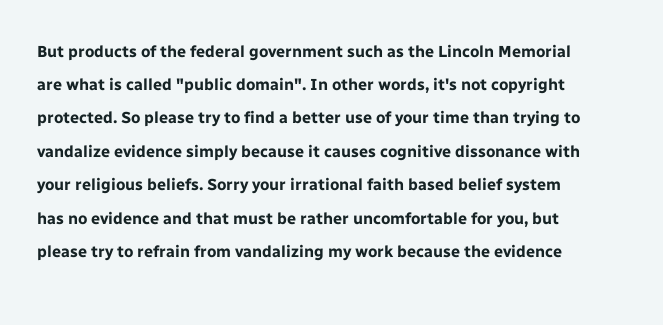But products of the federal government such as the Lincoln Memorial are what is called "public domain". In other words, it's not copyright protected. So please try to find a better use of your time than trying to vandalize evidence simply because it causes cognitive dissonance with your religious beliefs. Sorry your irrational faith based belief system has no evidence and that must be rather uncomfortable for you, but please try to refrain from vandalizing my work because the evidence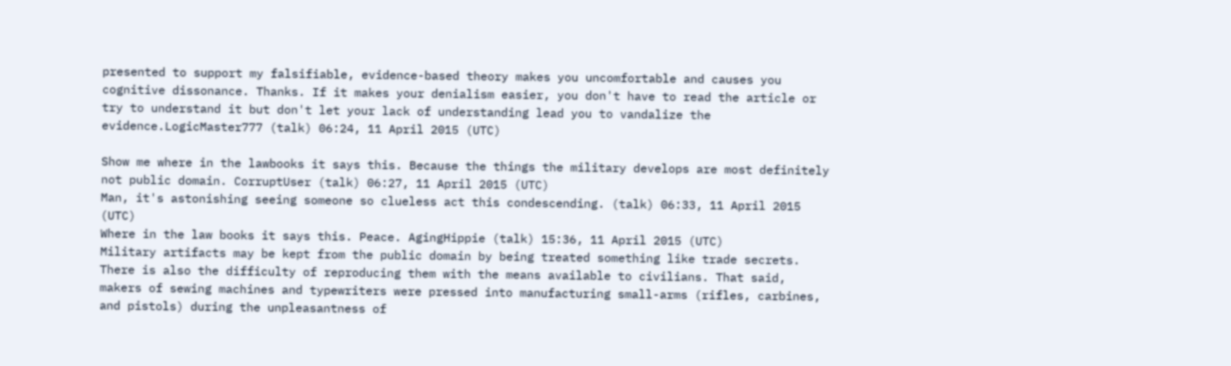presented to support my falsifiable, evidence-based theory makes you uncomfortable and causes you cognitive dissonance. Thanks. If it makes your denialism easier, you don't have to read the article or try to understand it but don't let your lack of understanding lead you to vandalize the evidence.LogicMaster777 (talk) 06:24, 11 April 2015 (UTC)

Show me where in the lawbooks it says this. Because the things the military develops are most definitely not public domain. CorruptUser (talk) 06:27, 11 April 2015 (UTC)
Man, it's astonishing seeing someone so clueless act this condescending. (talk) 06:33, 11 April 2015 (UTC)
Where in the law books it says this. Peace. AgingHippie (talk) 15:36, 11 April 2015 (UTC)
Military artifacts may be kept from the public domain by being treated something like trade secrets. There is also the difficulty of reproducing them with the means available to civilians. That said, makers of sewing machines and typewriters were pressed into manufacturing small-arms (rifles, carbines, and pistols) during the unpleasantness of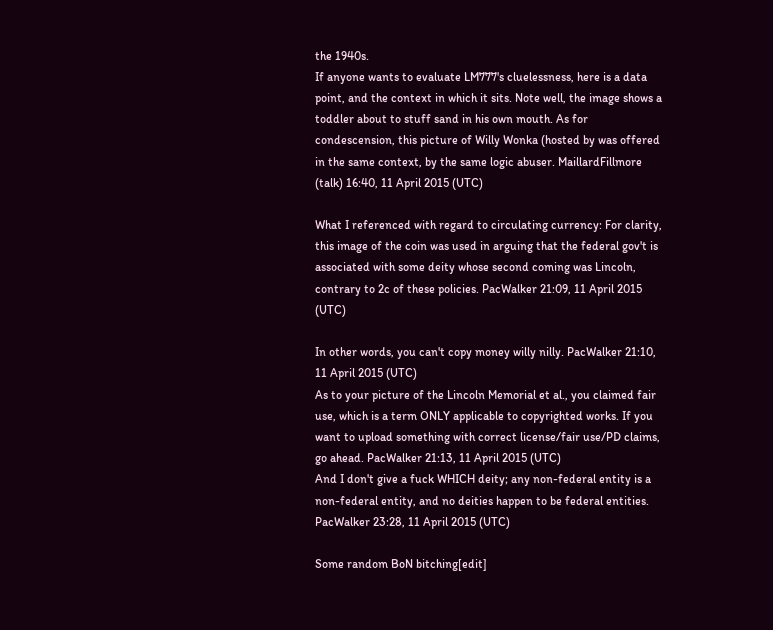the 1940s.
If anyone wants to evaluate LM777's cluelessness, here is a data point, and the context in which it sits. Note well, the image shows a toddler about to stuff sand in his own mouth. As for condescension, this picture of Willy Wonka (hosted by was offered in the same context, by the same logic abuser. MaillardFillmore (talk) 16:40, 11 April 2015 (UTC)

What I referenced with regard to circulating currency: For clarity, this image of the coin was used in arguing that the federal gov't is associated with some deity whose second coming was Lincoln, contrary to 2c of these policies. PacWalker 21:09, 11 April 2015 (UTC)

In other words, you can't copy money willy nilly. PacWalker 21:10, 11 April 2015 (UTC)
As to your picture of the Lincoln Memorial et al., you claimed fair use, which is a term ONLY applicable to copyrighted works. If you want to upload something with correct license/fair use/PD claims, go ahead. PacWalker 21:13, 11 April 2015 (UTC)
And I don't give a fuck WHICH deity; any non-federal entity is a non-federal entity, and no deities happen to be federal entities. PacWalker 23:28, 11 April 2015 (UTC)

Some random BoN bitching[edit]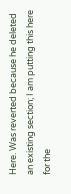Here. Was reverted because he deleted an existing section; I am putting this here for the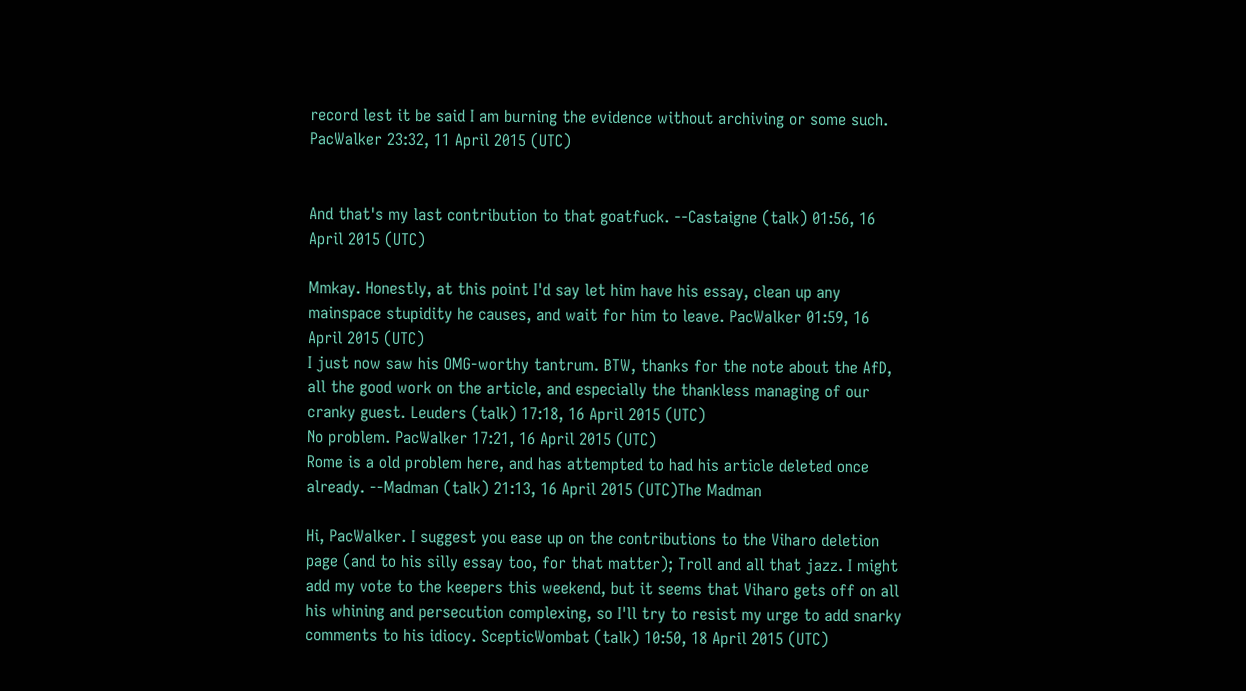record lest it be said I am burning the evidence without archiving or some such. PacWalker 23:32, 11 April 2015 (UTC)


And that's my last contribution to that goatfuck. --Castaigne (talk) 01:56, 16 April 2015 (UTC)

Mmkay. Honestly, at this point I'd say let him have his essay, clean up any mainspace stupidity he causes, and wait for him to leave. PacWalker 01:59, 16 April 2015 (UTC)
I just now saw his OMG-worthy tantrum. BTW, thanks for the note about the AfD, all the good work on the article, and especially the thankless managing of our cranky guest. Leuders (talk) 17:18, 16 April 2015 (UTC)
No problem. PacWalker 17:21, 16 April 2015 (UTC)
Rome is a old problem here, and has attempted to had his article deleted once already. --Madman (talk) 21:13, 16 April 2015 (UTC)The Madman

Hi, PacWalker. I suggest you ease up on the contributions to the Viharo deletion page (and to his silly essay too, for that matter); Troll and all that jazz. I might add my vote to the keepers this weekend, but it seems that Viharo gets off on all his whining and persecution complexing, so I'll try to resist my urge to add snarky comments to his idiocy. ScepticWombat (talk) 10:50, 18 April 2015 (UTC)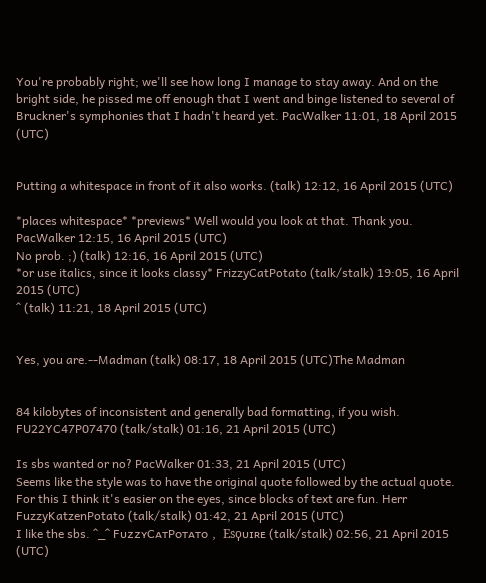You're probably right; we'll see how long I manage to stay away. And on the bright side, he pissed me off enough that I went and binge listened to several of Bruckner's symphonies that I hadn't heard yet. PacWalker 11:01, 18 April 2015 (UTC)


Putting a whitespace in front of it also works. (talk) 12:12, 16 April 2015 (UTC)

*places whitespace* *previews* Well would you look at that. Thank you. PacWalker 12:15, 16 April 2015 (UTC)
No prob. ;) (talk) 12:16, 16 April 2015 (UTC)
*or use italics, since it looks classy* FrizzyCatPotato (talk/stalk) 19:05, 16 April 2015 (UTC)
^ (talk) 11:21, 18 April 2015 (UTC)


Yes, you are.--Madman (talk) 08:17, 18 April 2015 (UTC)The Madman


84 kilobytes of inconsistent and generally bad formatting, if you wish. FU22YC47P07470 (talk/stalk) 01:16, 21 April 2015 (UTC)

Is sbs wanted or no? PacWalker 01:33, 21 April 2015 (UTC)
Seems like the style was to have the original quote followed by the actual quote. For this I think it's easier on the eyes, since blocks of text are fun. Herr FuzzyKatzenPotato (talk/stalk) 01:42, 21 April 2015 (UTC)
I like the sbs. ^_^ FᴜᴢᴢʏCᴀᴛPᴏᴛᴀᴛᴏ﹐ Esϙᴜɪʀᴇ (talk/stalk) 02:56, 21 April 2015 (UTC)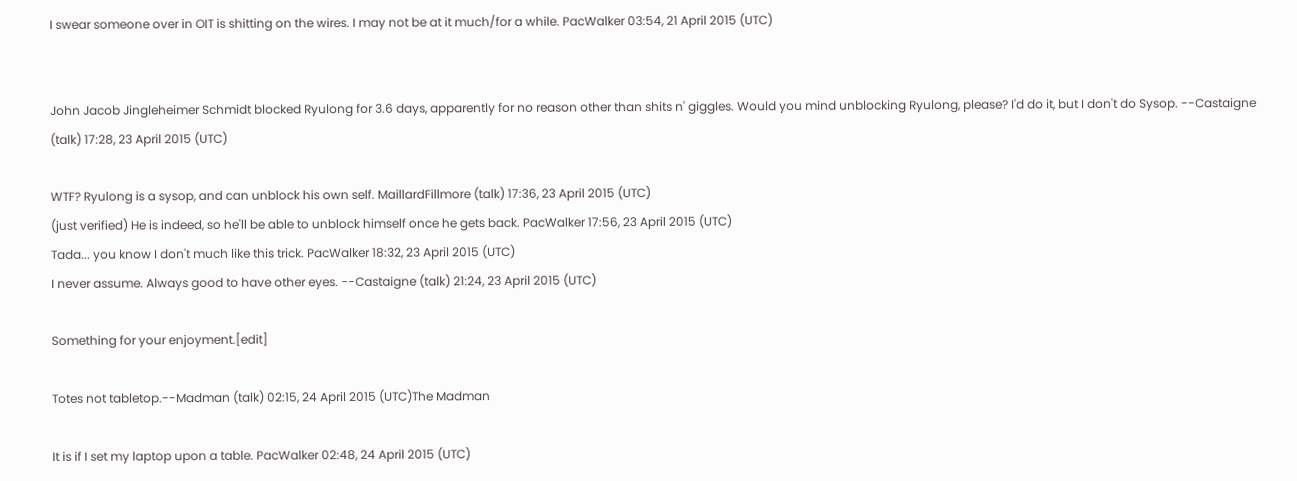I swear someone over in OIT is shitting on the wires. I may not be at it much/for a while. PacWalker 03:54, 21 April 2015 (UTC)


John Jacob Jingleheimer Schmidt blocked Ryulong for 3.6 days, apparently for no reason other than shits n' giggles. Would you mind unblocking Ryulong, please? I'd do it, but I don't do Sysop. --Castaigne (talk) 17:28, 23 April 2015 (UTC)

WTF? Ryulong is a sysop, and can unblock his own self. MaillardFillmore (talk) 17:36, 23 April 2015 (UTC)
(just verified) He is indeed, so he'll be able to unblock himself once he gets back. PacWalker 17:56, 23 April 2015 (UTC)
Tada... you know I don't much like this trick. PacWalker 18:32, 23 April 2015 (UTC)
I never assume. Always good to have other eyes. --Castaigne (talk) 21:24, 23 April 2015 (UTC)

Something for your enjoyment.[edit]

Totes not tabletop.--Madman (talk) 02:15, 24 April 2015 (UTC)The Madman

It is if I set my laptop upon a table. PacWalker 02:48, 24 April 2015 (UTC)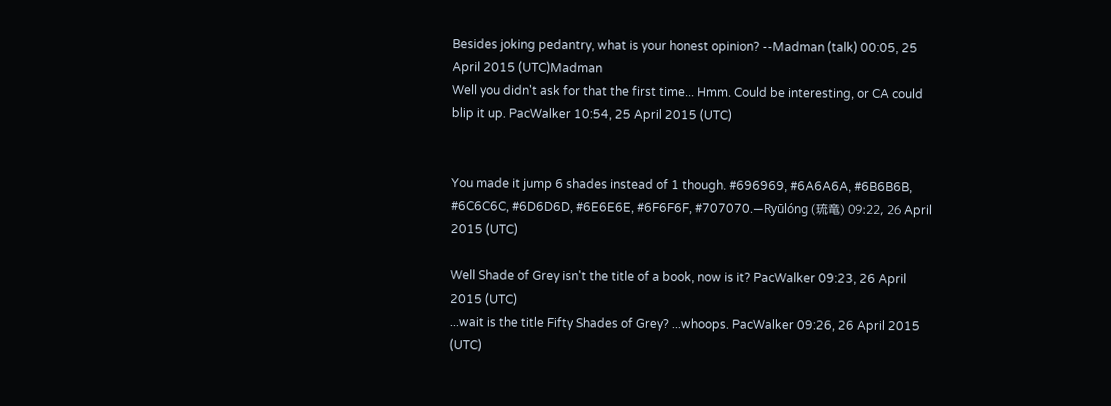Besides joking pedantry, what is your honest opinion? --Madman (talk) 00:05, 25 April 2015 (UTC)Madman
Well you didn't ask for that the first time... Hmm. Could be interesting, or CA could blip it up. PacWalker 10:54, 25 April 2015 (UTC)


You made it jump 6 shades instead of 1 though. #696969, #6A6A6A, #6B6B6B, #6C6C6C, #6D6D6D, #6E6E6E, #6F6F6F, #707070.—Ryūlóng (琉竜) 09:22, 26 April 2015 (UTC)

Well Shade of Grey isn't the title of a book, now is it? PacWalker 09:23, 26 April 2015 (UTC)
...wait is the title Fifty Shades of Grey? ...whoops. PacWalker 09:26, 26 April 2015 (UTC)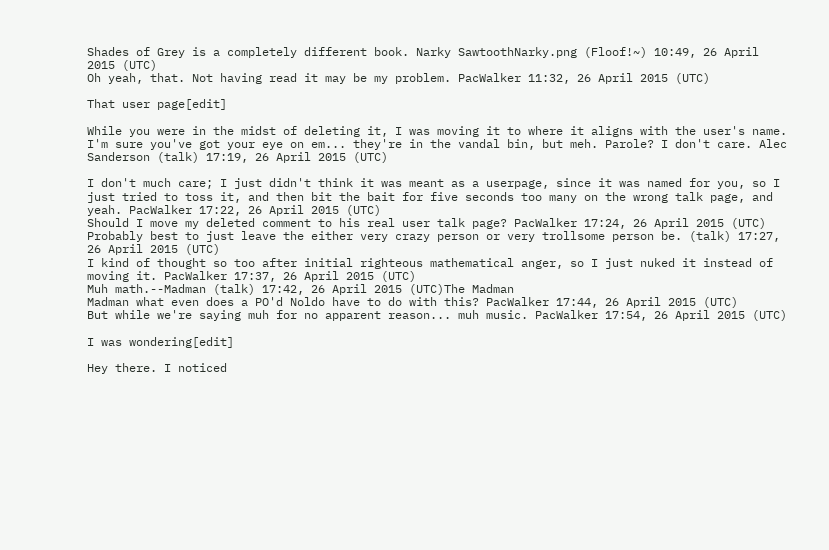Shades of Grey is a completely different book. Narky SawtoothNarky.png (Floof!~) 10:49, 26 April 2015 (UTC)
Oh yeah, that. Not having read it may be my problem. PacWalker 11:32, 26 April 2015 (UTC)

That user page[edit]

While you were in the midst of deleting it, I was moving it to where it aligns with the user's name. I'm sure you've got your eye on em... they're in the vandal bin, but meh. Parole? I don't care. Alec Sanderson (talk) 17:19, 26 April 2015 (UTC)

I don't much care; I just didn't think it was meant as a userpage, since it was named for you, so I just tried to toss it, and then bit the bait for five seconds too many on the wrong talk page, and yeah. PacWalker 17:22, 26 April 2015 (UTC)
Should I move my deleted comment to his real user talk page? PacWalker 17:24, 26 April 2015 (UTC)
Probably best to just leave the either very crazy person or very trollsome person be. (talk) 17:27, 26 April 2015 (UTC)
I kind of thought so too after initial righteous mathematical anger, so I just nuked it instead of moving it. PacWalker 17:37, 26 April 2015 (UTC)
Muh math.--Madman (talk) 17:42, 26 April 2015 (UTC)The Madman
Madman what even does a PO'd Noldo have to do with this? PacWalker 17:44, 26 April 2015 (UTC)
But while we're saying muh for no apparent reason... muh music. PacWalker 17:54, 26 April 2015 (UTC)

I was wondering[edit]

Hey there. I noticed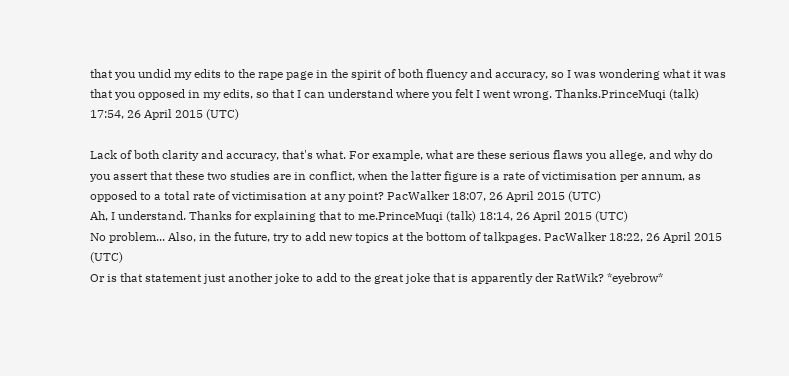that you undid my edits to the rape page in the spirit of both fluency and accuracy, so I was wondering what it was that you opposed in my edits, so that I can understand where you felt I went wrong. Thanks.PrinceMuqi (talk) 17:54, 26 April 2015 (UTC)

Lack of both clarity and accuracy, that's what. For example, what are these serious flaws you allege, and why do you assert that these two studies are in conflict, when the latter figure is a rate of victimisation per annum, as opposed to a total rate of victimisation at any point? PacWalker 18:07, 26 April 2015 (UTC)
Ah, I understand. Thanks for explaining that to me.PrinceMuqi (talk) 18:14, 26 April 2015 (UTC)
No problem... Also, in the future, try to add new topics at the bottom of talkpages. PacWalker 18:22, 26 April 2015 (UTC)
Or is that statement just another joke to add to the great joke that is apparently der RatWik? *eyebrow*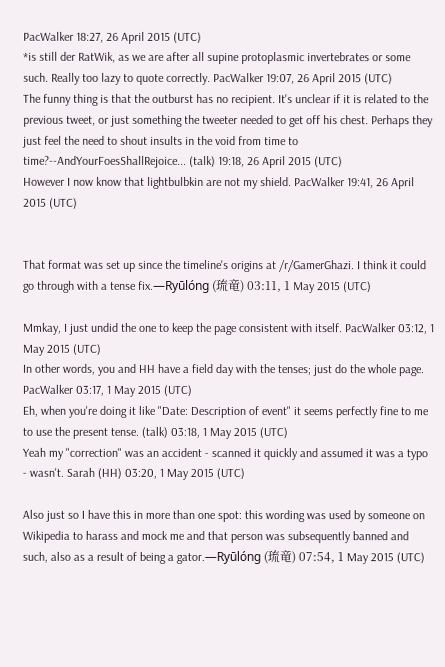PacWalker 18:27, 26 April 2015 (UTC)
*is still der RatWik, as we are after all supine protoplasmic invertebrates or some such. Really too lazy to quote correctly. PacWalker 19:07, 26 April 2015 (UTC)
The funny thing is that the outburst has no recipient. It's unclear if it is related to the previous tweet, or just something the tweeter needed to get off his chest. Perhaps they just feel the need to shout insults in the void from time to time?--AndYourFoesShallRejoice... (talk) 19:18, 26 April 2015 (UTC)
However I now know that lightbulbkin are not my shield. PacWalker 19:41, 26 April 2015 (UTC)


That format was set up since the timeline's origins at /r/GamerGhazi. I think it could go through with a tense fix.—Ryūlóng (琉竜) 03:11, 1 May 2015 (UTC)

Mmkay, I just undid the one to keep the page consistent with itself. PacWalker 03:12, 1 May 2015 (UTC)
In other words, you and HH have a field day with the tenses; just do the whole page. PacWalker 03:17, 1 May 2015 (UTC)
Eh, when you're doing it like "Date: Description of event" it seems perfectly fine to me to use the present tense. (talk) 03:18, 1 May 2015 (UTC)
Yeah my "correction" was an accident - scanned it quickly and assumed it was a typo - wasn't. Sarah (HH) 03:20, 1 May 2015 (UTC)

Also just so I have this in more than one spot: this wording was used by someone on Wikipedia to harass and mock me and that person was subsequently banned and such, also as a result of being a gator.—Ryūlóng (琉竜) 07:54, 1 May 2015 (UTC)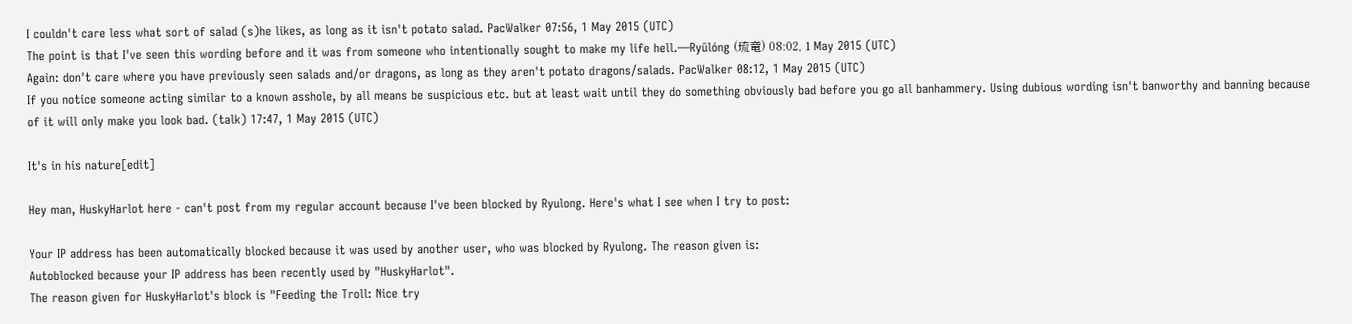I couldn't care less what sort of salad (s)he likes, as long as it isn't potato salad. PacWalker 07:56, 1 May 2015 (UTC)
The point is that I've seen this wording before and it was from someone who intentionally sought to make my life hell.—Ryūlóng (琉竜) 08:02, 1 May 2015 (UTC)
Again: don't care where you have previously seen salads and/or dragons, as long as they aren't potato dragons/salads. PacWalker 08:12, 1 May 2015 (UTC)
If you notice someone acting similar to a known asshole, by all means be suspicious etc. but at least wait until they do something obviously bad before you go all banhammery. Using dubious wording isn't banworthy and banning because of it will only make you look bad. (talk) 17:47, 1 May 2015 (UTC)

It's in his nature[edit]

Hey man, HuskyHarlot here - can't post from my regular account because I've been blocked by Ryulong. Here's what I see when I try to post:

Your IP address has been automatically blocked because it was used by another user, who was blocked by Ryulong. The reason given is:
Autoblocked because your IP address has been recently used by "HuskyHarlot".
The reason given for HuskyHarlot's block is "Feeding the Troll: Nice try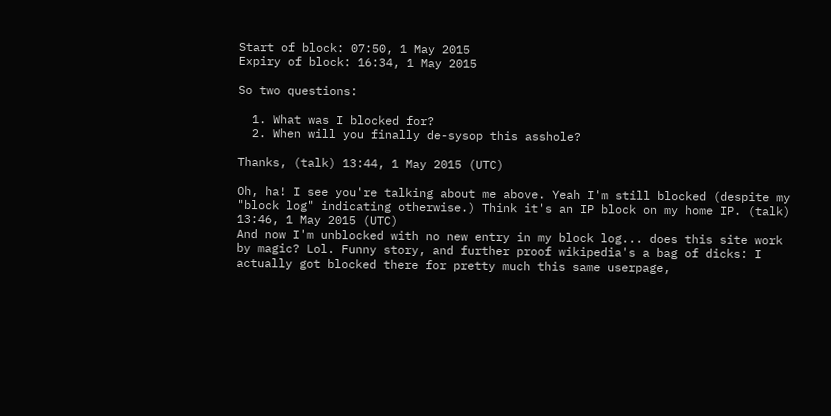Start of block: 07:50, 1 May 2015
Expiry of block: 16:34, 1 May 2015

So two questions:

  1. What was I blocked for?
  2. When will you finally de-sysop this asshole?

Thanks, (talk) 13:44, 1 May 2015 (UTC)

Oh, ha! I see you're talking about me above. Yeah I'm still blocked (despite my "block log" indicating otherwise.) Think it's an IP block on my home IP. (talk) 13:46, 1 May 2015 (UTC)
And now I'm unblocked with no new entry in my block log... does this site work by magic? Lol. Funny story, and further proof wikipedia's a bag of dicks: I actually got blocked there for pretty much this same userpage,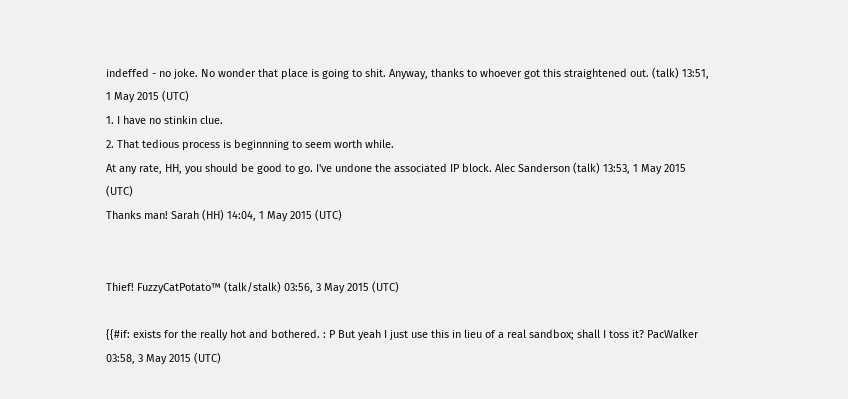indeffed - no joke. No wonder that place is going to shit. Anyway, thanks to whoever got this straightened out. (talk) 13:51, 1 May 2015 (UTC)
1. I have no stinkin clue.
2. That tedious process is beginnning to seem worth while.
At any rate, HH, you should be good to go. I've undone the associated IP block. Alec Sanderson (talk) 13:53, 1 May 2015 (UTC)
Thanks man! Sarah (HH) 14:04, 1 May 2015 (UTC)


Thief! FuzzyCatPotato™ (talk/stalk) 03:56, 3 May 2015 (UTC)

{{#if: exists for the really hot and bothered. : P But yeah I just use this in lieu of a real sandbox; shall I toss it? PacWalker 03:58, 3 May 2015 (UTC)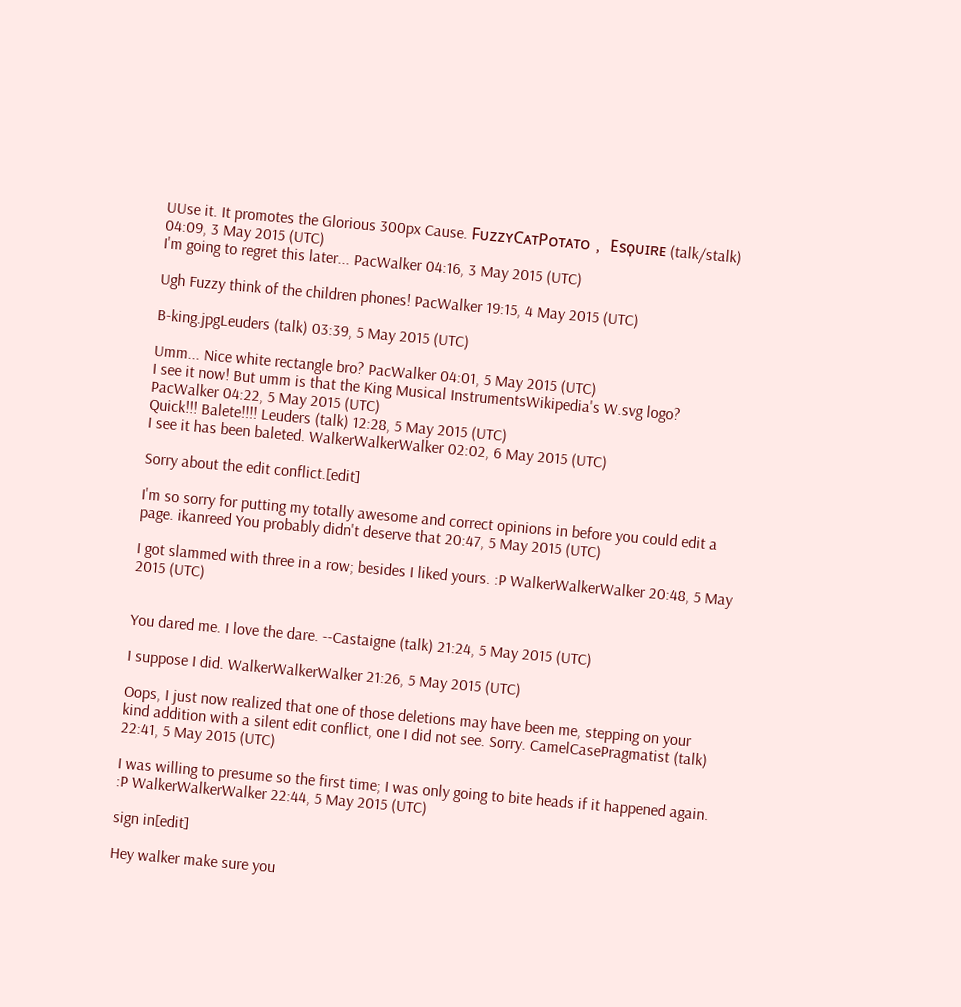UUse it. It promotes the Glorious 300px Cause. FᴜᴢᴢʏCᴀᴛPᴏᴛᴀᴛᴏ﹐ Esϙᴜɪʀᴇ (talk/stalk) 04:09, 3 May 2015 (UTC)
I'm going to regret this later... PacWalker 04:16, 3 May 2015 (UTC)

Ugh Fuzzy think of the children phones! PacWalker 19:15, 4 May 2015 (UTC)

B-king.jpgLeuders (talk) 03:39, 5 May 2015 (UTC)

Umm... Nice white rectangle bro? PacWalker 04:01, 5 May 2015 (UTC)
I see it now! But umm is that the King Musical InstrumentsWikipedia's W.svg logo? PacWalker 04:22, 5 May 2015 (UTC)
Quick!!! Balete!!!! Leuders (talk) 12:28, 5 May 2015 (UTC)
I see it has been baleted. WalkerWalkerWalker 02:02, 6 May 2015 (UTC)

Sorry about the edit conflict.[edit]

I'm so sorry for putting my totally awesome and correct opinions in before you could edit a page. ikanreed You probably didn't deserve that 20:47, 5 May 2015 (UTC)

I got slammed with three in a row; besides I liked yours. :P WalkerWalkerWalker 20:48, 5 May 2015 (UTC)


You dared me. I love the dare. --Castaigne (talk) 21:24, 5 May 2015 (UTC)

I suppose I did. WalkerWalkerWalker 21:26, 5 May 2015 (UTC)

Oops, I just now realized that one of those deletions may have been me, stepping on your kind addition with a silent edit conflict, one I did not see. Sorry. CamelCasePragmatist (talk) 22:41, 5 May 2015 (UTC)

I was willing to presume so the first time; I was only going to bite heads if it happened again. :P WalkerWalkerWalker 22:44, 5 May 2015 (UTC)

sign in[edit]

Hey walker make sure you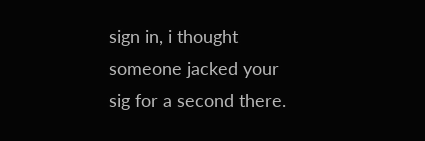sign in, i thought someone jacked your sig for a second there.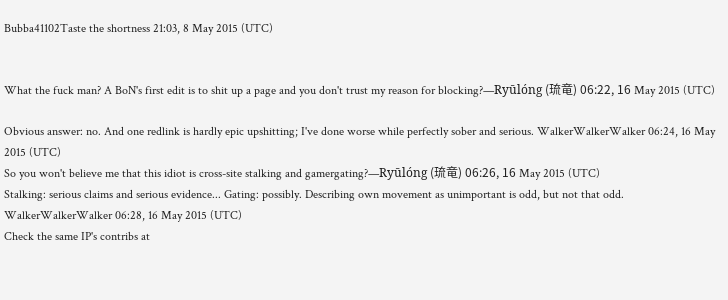Bubba41102Taste the shortness 21:03, 8 May 2015 (UTC)


What the fuck man? A BoN's first edit is to shit up a page and you don't trust my reason for blocking?—Ryūlóng (琉竜) 06:22, 16 May 2015 (UTC)

Obvious answer: no. And one redlink is hardly epic upshitting; I've done worse while perfectly sober and serious. WalkerWalkerWalker 06:24, 16 May 2015 (UTC)
So you won't believe me that this idiot is cross-site stalking and gamergating?—Ryūlóng (琉竜) 06:26, 16 May 2015 (UTC)
Stalking: serious claims and serious evidence... Gating: possibly. Describing own movement as unimportant is odd, but not that odd. WalkerWalkerWalker 06:28, 16 May 2015 (UTC)
Check the same IP's contribs at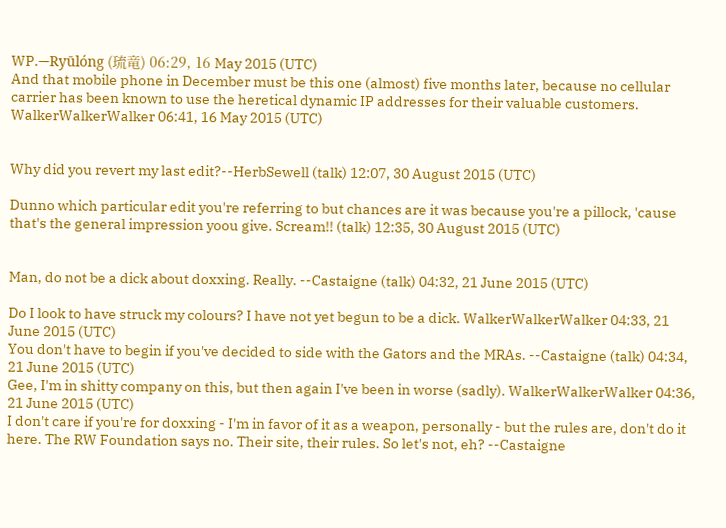WP.—Ryūlóng (琉竜) 06:29, 16 May 2015 (UTC)
And that mobile phone in December must be this one (almost) five months later, because no cellular carrier has been known to use the heretical dynamic IP addresses for their valuable customers. WalkerWalkerWalker 06:41, 16 May 2015 (UTC)


Why did you revert my last edit?--HerbSewell (talk) 12:07, 30 August 2015 (UTC)

Dunno which particular edit you're referring to but chances are it was because you're a pillock, 'cause that's the general impression yoou give. Scream!! (talk) 12:35, 30 August 2015 (UTC)


Man, do not be a dick about doxxing. Really. --Castaigne (talk) 04:32, 21 June 2015 (UTC)

Do I look to have struck my colours? I have not yet begun to be a dick. WalkerWalkerWalker 04:33, 21 June 2015 (UTC)
You don't have to begin if you've decided to side with the Gators and the MRAs. --Castaigne (talk) 04:34, 21 June 2015 (UTC)
Gee, I'm in shitty company on this, but then again I've been in worse (sadly). WalkerWalkerWalker 04:36, 21 June 2015 (UTC)
I don't care if you're for doxxing - I'm in favor of it as a weapon, personally - but the rules are, don't do it here. The RW Foundation says no. Their site, their rules. So let's not, eh? --Castaigne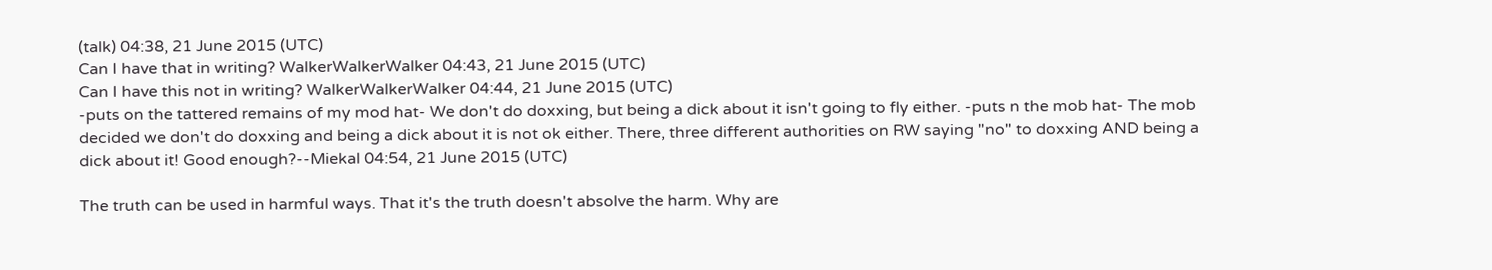(talk) 04:38, 21 June 2015 (UTC)
Can I have that in writing? WalkerWalkerWalker 04:43, 21 June 2015 (UTC)
Can I have this not in writing? WalkerWalkerWalker 04:44, 21 June 2015 (UTC)
-puts on the tattered remains of my mod hat- We don't do doxxing, but being a dick about it isn't going to fly either. -puts n the mob hat- The mob decided we don't do doxxing and being a dick about it is not ok either. There, three different authorities on RW saying "no" to doxxing AND being a dick about it! Good enough?--Miekal 04:54, 21 June 2015 (UTC)

The truth can be used in harmful ways. That it's the truth doesn't absolve the harm. Why are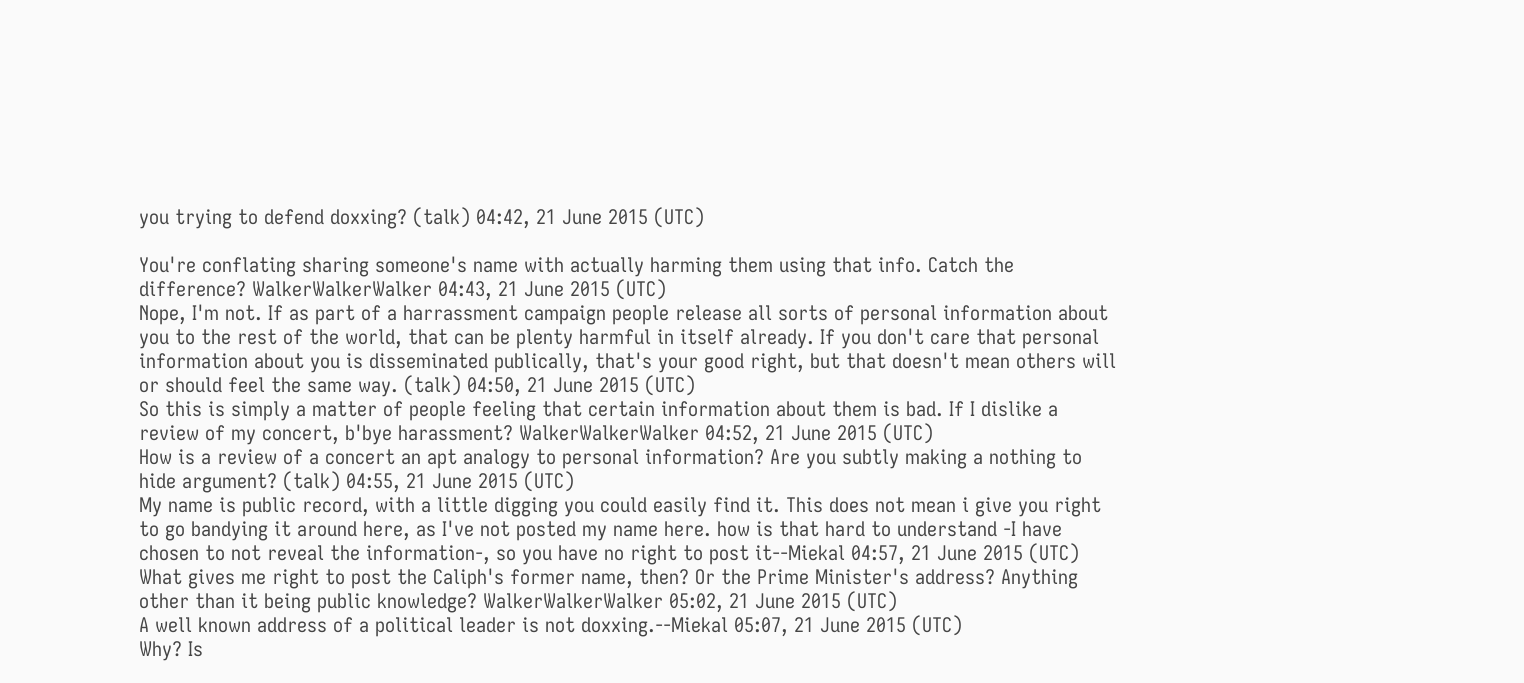you trying to defend doxxing? (talk) 04:42, 21 June 2015 (UTC)

You're conflating sharing someone's name with actually harming them using that info. Catch the difference? WalkerWalkerWalker 04:43, 21 June 2015 (UTC)
Nope, I'm not. If as part of a harrassment campaign people release all sorts of personal information about you to the rest of the world, that can be plenty harmful in itself already. If you don't care that personal information about you is disseminated publically, that's your good right, but that doesn't mean others will or should feel the same way. (talk) 04:50, 21 June 2015 (UTC)
So this is simply a matter of people feeling that certain information about them is bad. If I dislike a review of my concert, b'bye harassment? WalkerWalkerWalker 04:52, 21 June 2015 (UTC)
How is a review of a concert an apt analogy to personal information? Are you subtly making a nothing to hide argument? (talk) 04:55, 21 June 2015 (UTC)
My name is public record, with a little digging you could easily find it. This does not mean i give you right to go bandying it around here, as I've not posted my name here. how is that hard to understand -I have chosen to not reveal the information-, so you have no right to post it--Miekal 04:57, 21 June 2015 (UTC)
What gives me right to post the Caliph's former name, then? Or the Prime Minister's address? Anything other than it being public knowledge? WalkerWalkerWalker 05:02, 21 June 2015 (UTC)
A well known address of a political leader is not doxxing.--Miekal 05:07, 21 June 2015 (UTC)
Why? Is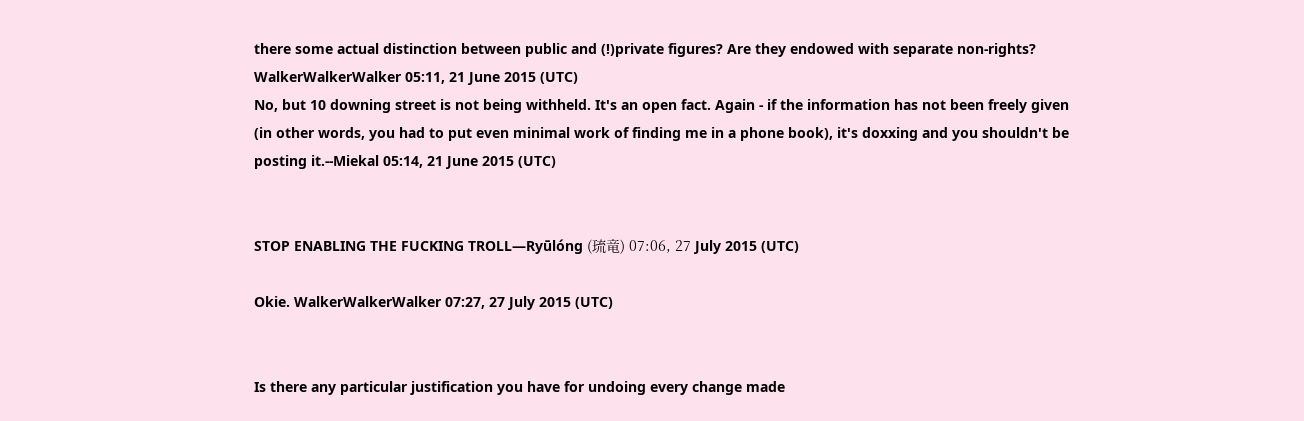there some actual distinction between public and (!)private figures? Are they endowed with separate non-rights? WalkerWalkerWalker 05:11, 21 June 2015 (UTC)
No, but 10 downing street is not being withheld. It's an open fact. Again - if the information has not been freely given (in other words, you had to put even minimal work of finding me in a phone book), it's doxxing and you shouldn't be posting it.--Miekal 05:14, 21 June 2015 (UTC)


STOP ENABLING THE FUCKING TROLL—Ryūlóng (琉竜) 07:06, 27 July 2015 (UTC)

Okie. WalkerWalkerWalker 07:27, 27 July 2015 (UTC)


Is there any particular justification you have for undoing every change made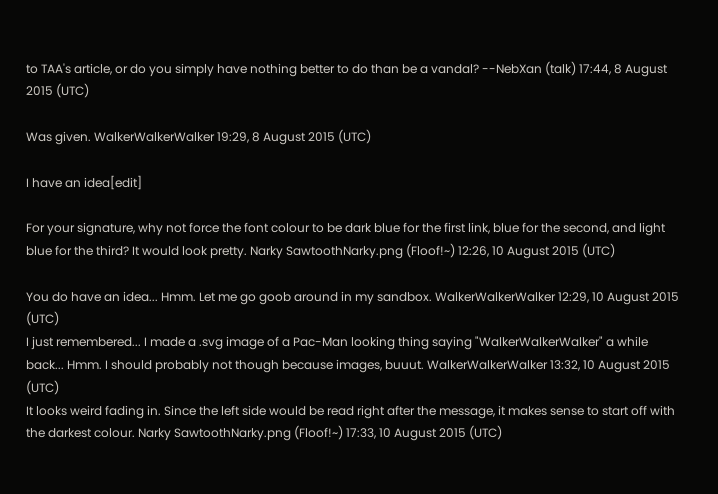to TAA's article, or do you simply have nothing better to do than be a vandal? --NebXan (talk) 17:44, 8 August 2015 (UTC)

Was given. WalkerWalkerWalker 19:29, 8 August 2015 (UTC)

I have an idea[edit]

For your signature, why not force the font colour to be dark blue for the first link, blue for the second, and light blue for the third? It would look pretty. Narky SawtoothNarky.png (Floof!~) 12:26, 10 August 2015 (UTC)

You do have an idea... Hmm. Let me go goob around in my sandbox. WalkerWalkerWalker 12:29, 10 August 2015 (UTC)
I just remembered... I made a .svg image of a Pac-Man looking thing saying "WalkerWalkerWalker" a while back... Hmm. I should probably not though because images, buuut. WalkerWalkerWalker 13:32, 10 August 2015 (UTC)
It looks weird fading in. Since the left side would be read right after the message, it makes sense to start off with the darkest colour. Narky SawtoothNarky.png (Floof!~) 17:33, 10 August 2015 (UTC)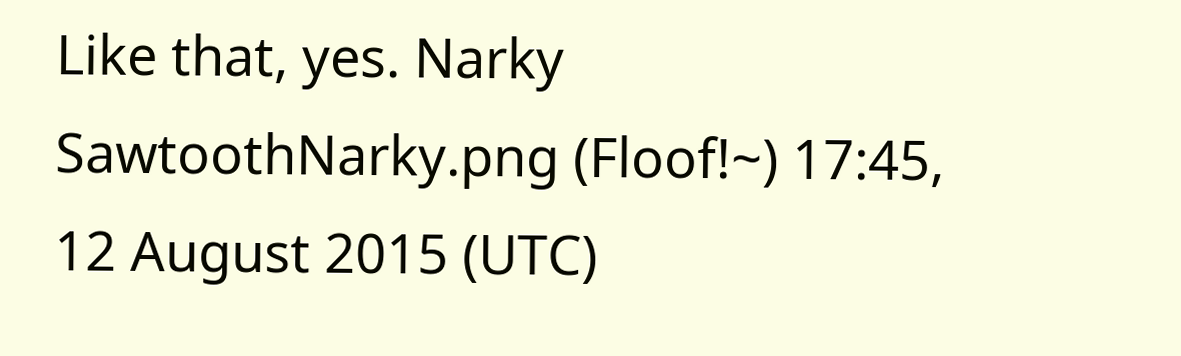Like that, yes. Narky SawtoothNarky.png (Floof!~) 17:45, 12 August 2015 (UTC)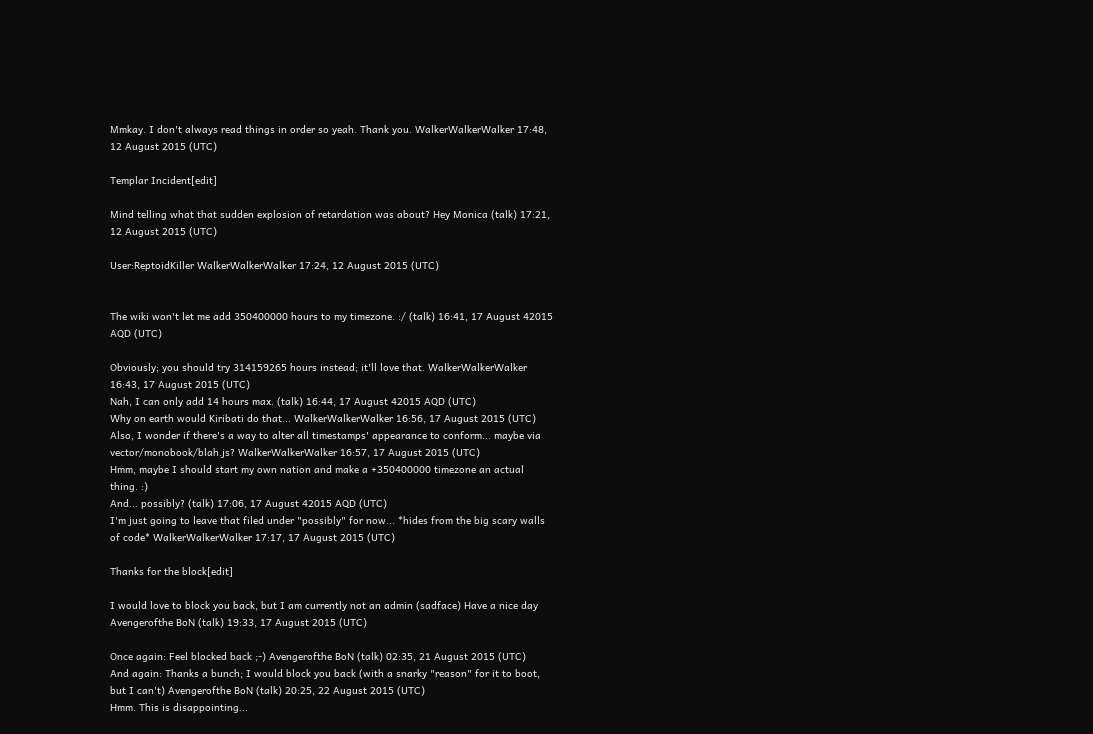Mmkay. I don't always read things in order so yeah. Thank you. WalkerWalkerWalker 17:48, 12 August 2015 (UTC)

Templar Incident[edit]

Mind telling what that sudden explosion of retardation was about? Hey Monica (talk) 17:21, 12 August 2015 (UTC)

User:ReptoidKiller WalkerWalkerWalker 17:24, 12 August 2015 (UTC)


The wiki won't let me add 350400000 hours to my timezone. :/ (talk) 16:41, 17 August 42015 AQD (UTC)

Obviously; you should try 314159265 hours instead; it'll love that. WalkerWalkerWalker 16:43, 17 August 2015 (UTC)
Nah, I can only add 14 hours max. (talk) 16:44, 17 August 42015 AQD (UTC)
Why on earth would Kiribati do that... WalkerWalkerWalker 16:56, 17 August 2015 (UTC)
Also, I wonder if there's a way to alter all timestamps' appearance to conform... maybe via vector/monobook/blah.js? WalkerWalkerWalker 16:57, 17 August 2015 (UTC)
Hmm, maybe I should start my own nation and make a +350400000 timezone an actual thing. :)
And... possibly? (talk) 17:06, 17 August 42015 AQD (UTC)
I'm just going to leave that filed under "possibly" for now... *hides from the big scary walls of code* WalkerWalkerWalker 17:17, 17 August 2015 (UTC)

Thanks for the block[edit]

I would love to block you back, but I am currently not an admin (sadface) Have a nice day Avengerofthe BoN (talk) 19:33, 17 August 2015 (UTC)

Once again: Feel blocked back ;-) Avengerofthe BoN (talk) 02:35, 21 August 2015 (UTC)
And again: Thanks a bunch; I would block you back (with a snarky "reason" for it to boot, but I can't) Avengerofthe BoN (talk) 20:25, 22 August 2015 (UTC)
Hmm. This is disappointing...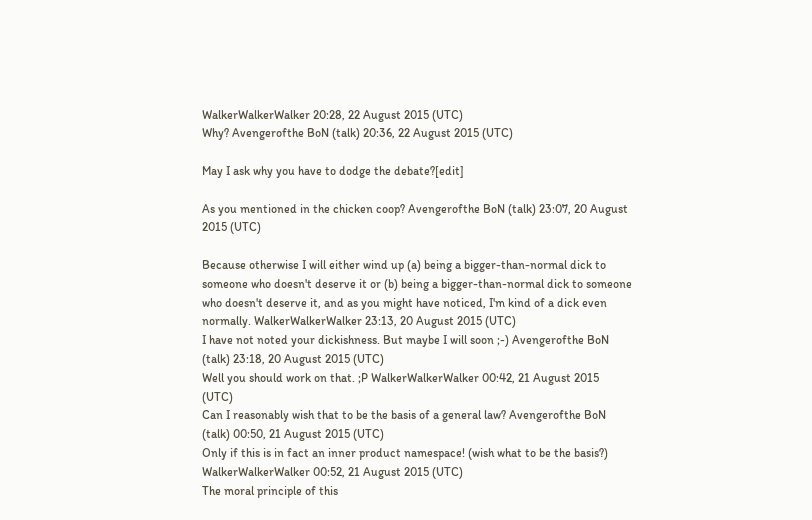WalkerWalkerWalker 20:28, 22 August 2015 (UTC)
Why? Avengerofthe BoN (talk) 20:36, 22 August 2015 (UTC)

May I ask why you have to dodge the debate?[edit]

As you mentioned in the chicken coop? Avengerofthe BoN (talk) 23:07, 20 August 2015 (UTC)

Because otherwise I will either wind up (a) being a bigger-than-normal dick to someone who doesn't deserve it or (b) being a bigger-than-normal dick to someone who doesn't deserve it, and as you might have noticed, I'm kind of a dick even normally. WalkerWalkerWalker 23:13, 20 August 2015 (UTC)
I have not noted your dickishness. But maybe I will soon ;-) Avengerofthe BoN (talk) 23:18, 20 August 2015 (UTC)
Well you should work on that. ;P WalkerWalkerWalker 00:42, 21 August 2015 (UTC)
Can I reasonably wish that to be the basis of a general law? Avengerofthe BoN (talk) 00:50, 21 August 2015 (UTC)
Only if this is in fact an inner product namespace! (wish what to be the basis?) WalkerWalkerWalker 00:52, 21 August 2015 (UTC)
The moral principle of this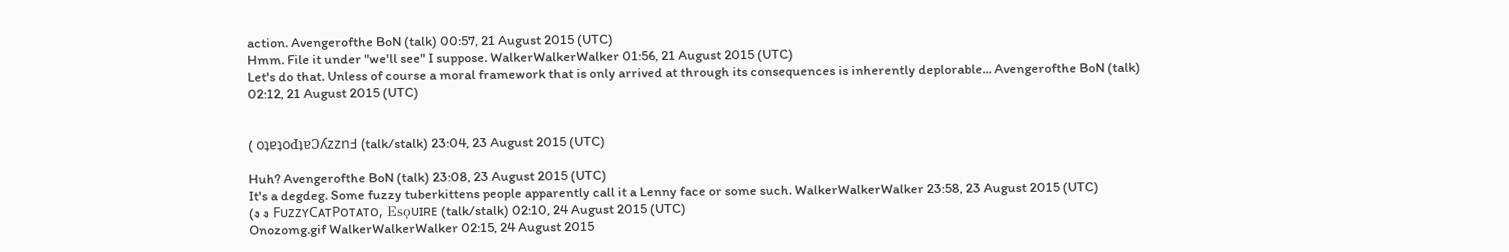action. Avengerofthe BoN (talk) 00:57, 21 August 2015 (UTC)
Hmm. File it under "we'll see" I suppose. WalkerWalkerWalker 01:56, 21 August 2015 (UTC)
Let's do that. Unless of course a moral framework that is only arrived at through its consequences is inherently deplorable... Avengerofthe BoN (talk) 02:12, 21 August 2015 (UTC)


( oʇɐʇoԀʇɐϽʎzznℲ (talk/stalk) 23:04, 23 August 2015 (UTC)

Huh? Avengerofthe BoN (talk) 23:08, 23 August 2015 (UTC)
It's a degdeg. Some fuzzy tuberkittens people apparently call it a Lenny face or some such. WalkerWalkerWalker 23:58, 23 August 2015 (UTC)
(ง ง FᴜᴢᴢʏCᴀᴛPᴏᴛᴀᴛᴏ, Esϙᴜɪʀᴇ (talk/stalk) 02:10, 24 August 2015 (UTC)
Onozomg.gif WalkerWalkerWalker 02:15, 24 August 2015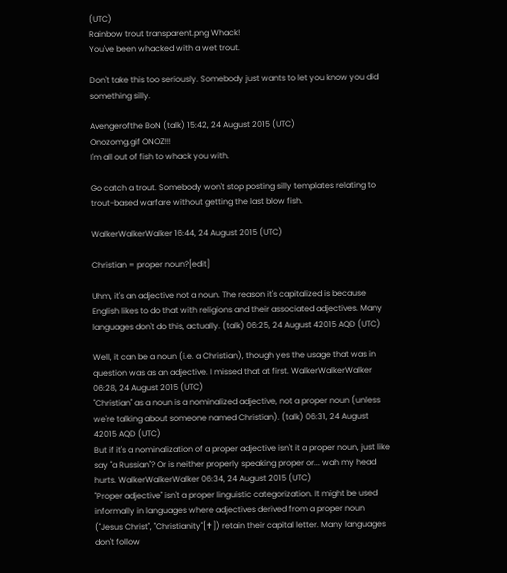(UTC)
Rainbow trout transparent.png Whack!
You've been whacked with a wet trout.

Don't take this too seriously. Somebody just wants to let you know you did something silly.

Avengerofthe BoN (talk) 15:42, 24 August 2015 (UTC)
Onozomg.gif ONOZ!!!
I'm all out of fish to whack you with.

Go catch a trout. Somebody won't stop posting silly templates relating to trout-based warfare without getting the last blow fish.

WalkerWalkerWalker 16:44, 24 August 2015 (UTC)

Christian = proper noun?[edit]

Uhm, it's an adjective not a noun. The reason it's capitalized is because English likes to do that with religions and their associated adjectives. Many languages don't do this, actually. (talk) 06:25, 24 August 42015 AQD (UTC)

Well, it can be a noun (i.e. a Christian), though yes the usage that was in question was as an adjective. I missed that at first. WalkerWalkerWalker 06:28, 24 August 2015 (UTC)
"Christian" as a noun is a nominalized adjective, not a proper noun (unless we're talking about someone named Christian). (talk) 06:31, 24 August 42015 AQD (UTC)
But if it's a nominalization of a proper adjective isn't it a proper noun, just like say "a Russian"? Or is neither properly speaking proper or... wah my head hurts. WalkerWalkerWalker 06:34, 24 August 2015 (UTC)
"Proper adjective" isn't a proper linguistic categorization. It might be used informally in languages where adjectives derived from a proper noun ("Jesus Christ", "Christianity"[✝]) retain their capital letter. Many languages don't follow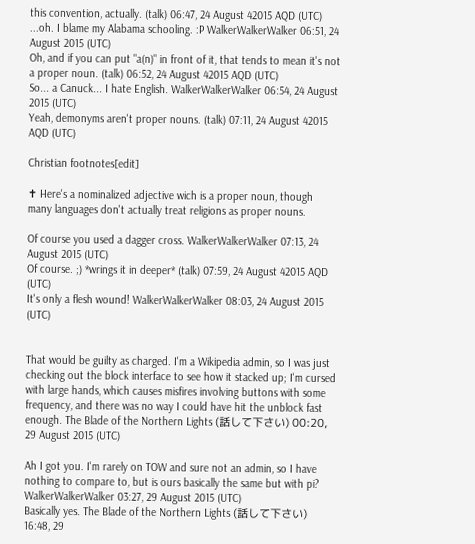this convention, actually. (talk) 06:47, 24 August 42015 AQD (UTC)
...oh. I blame my Alabama schooling. :P WalkerWalkerWalker 06:51, 24 August 2015 (UTC)
Oh, and if you can put "a(n)" in front of it, that tends to mean it's not a proper noun. (talk) 06:52, 24 August 42015 AQD (UTC)
So... a Canuck... I hate English. WalkerWalkerWalker 06:54, 24 August 2015 (UTC)
Yeah, demonyms aren't proper nouns. (talk) 07:11, 24 August 42015 AQD (UTC)

Christian footnotes[edit]

✝ Here's a nominalized adjective wich is a proper noun, though many languages don't actually treat religions as proper nouns.

Of course you used a dagger cross. WalkerWalkerWalker 07:13, 24 August 2015 (UTC)
Of course. ;) *wrings it in deeper* (talk) 07:59, 24 August 42015 AQD (UTC)
It's only a flesh wound! WalkerWalkerWalker 08:03, 24 August 2015 (UTC)


That would be guilty as charged. I'm a Wikipedia admin, so I was just checking out the block interface to see how it stacked up; I'm cursed with large hands, which causes misfires involving buttons with some frequency, and there was no way I could have hit the unblock fast enough. The Blade of the Northern Lights (話して下さい) 00:20, 29 August 2015 (UTC)

Ah I got you. I'm rarely on TOW and sure not an admin, so I have nothing to compare to, but is ours basically the same but with pi? WalkerWalkerWalker 03:27, 29 August 2015 (UTC)
Basically yes. The Blade of the Northern Lights (話して下さい) 16:48, 29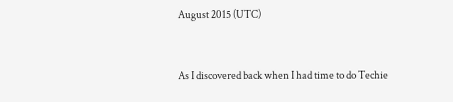August 2015 (UTC)


As I discovered back when I had time to do Techie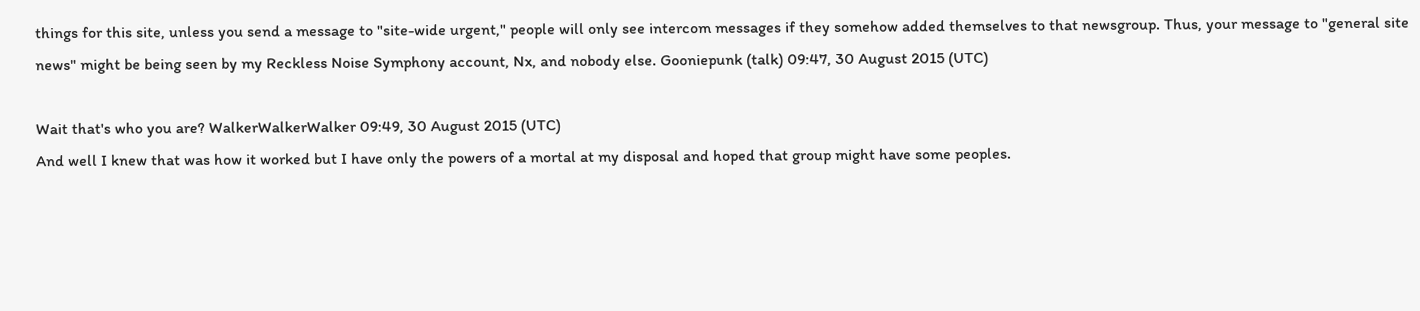things for this site, unless you send a message to "site-wide urgent," people will only see intercom messages if they somehow added themselves to that newsgroup. Thus, your message to "general site news" might be being seen by my Reckless Noise Symphony account, Nx, and nobody else. Gooniepunk (talk) 09:47, 30 August 2015 (UTC)

Wait that's who you are? WalkerWalkerWalker 09:49, 30 August 2015 (UTC)
And well I knew that was how it worked but I have only the powers of a mortal at my disposal and hoped that group might have some peoples.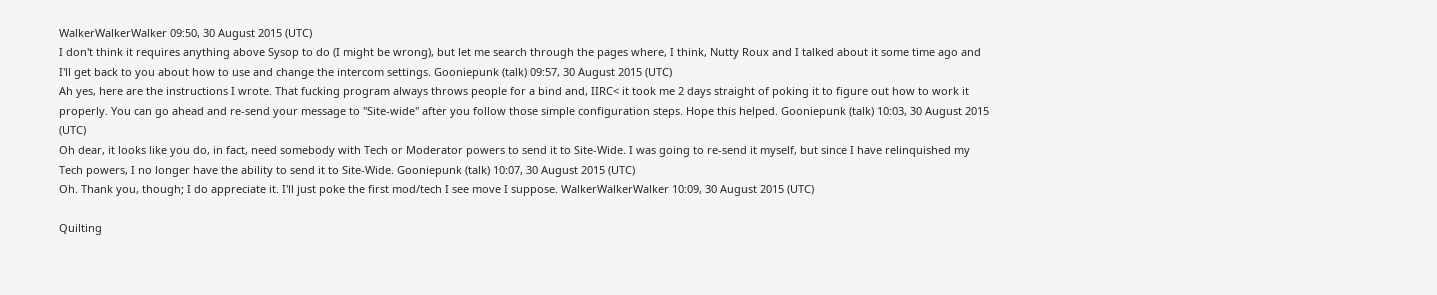WalkerWalkerWalker 09:50, 30 August 2015 (UTC)
I don't think it requires anything above Sysop to do (I might be wrong), but let me search through the pages where, I think, Nutty Roux and I talked about it some time ago and I'll get back to you about how to use and change the intercom settings. Gooniepunk (talk) 09:57, 30 August 2015 (UTC)
Ah yes, here are the instructions I wrote. That fucking program always throws people for a bind and, IIRC< it took me 2 days straight of poking it to figure out how to work it properly. You can go ahead and re-send your message to "Site-wide" after you follow those simple configuration steps. Hope this helped. Gooniepunk (talk) 10:03, 30 August 2015 (UTC)
Oh dear, it looks like you do, in fact, need somebody with Tech or Moderator powers to send it to Site-Wide. I was going to re-send it myself, but since I have relinquished my Tech powers, I no longer have the ability to send it to Site-Wide. Gooniepunk (talk) 10:07, 30 August 2015 (UTC)
Oh. Thank you, though; I do appreciate it. I'll just poke the first mod/tech I see move I suppose. WalkerWalkerWalker 10:09, 30 August 2015 (UTC)

Quilting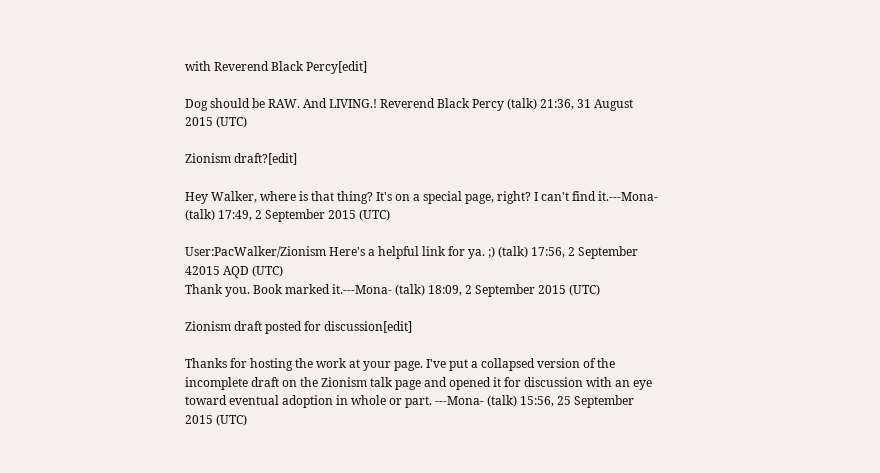with Reverend Black Percy[edit]

Dog should be RAW. And LIVING.! Reverend Black Percy (talk) 21:36, 31 August 2015 (UTC)

Zionism draft?[edit]

Hey Walker, where is that thing? It's on a special page, right? I can't find it.---Mona- (talk) 17:49, 2 September 2015 (UTC)

User:PacWalker/Zionism Here's a helpful link for ya. ;) (talk) 17:56, 2 September 42015 AQD (UTC)
Thank you. Book marked it.---Mona- (talk) 18:09, 2 September 2015 (UTC)

Zionism draft posted for discussion[edit]

Thanks for hosting the work at your page. I've put a collapsed version of the incomplete draft on the Zionism talk page and opened it for discussion with an eye toward eventual adoption in whole or part. ---Mona- (talk) 15:56, 25 September 2015 (UTC)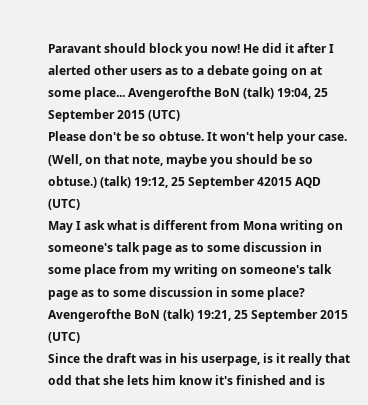Paravant should block you now! He did it after I alerted other users as to a debate going on at some place... Avengerofthe BoN (talk) 19:04, 25 September 2015 (UTC)
Please don't be so obtuse. It won't help your case. (Well, on that note, maybe you should be so obtuse.) (talk) 19:12, 25 September 42015 AQD (UTC)
May I ask what is different from Mona writing on someone's talk page as to some discussion in some place from my writing on someone's talk page as to some discussion in some place? Avengerofthe BoN (talk) 19:21, 25 September 2015 (UTC)
Since the draft was in his userpage, is it really that odd that she lets him know it's finished and is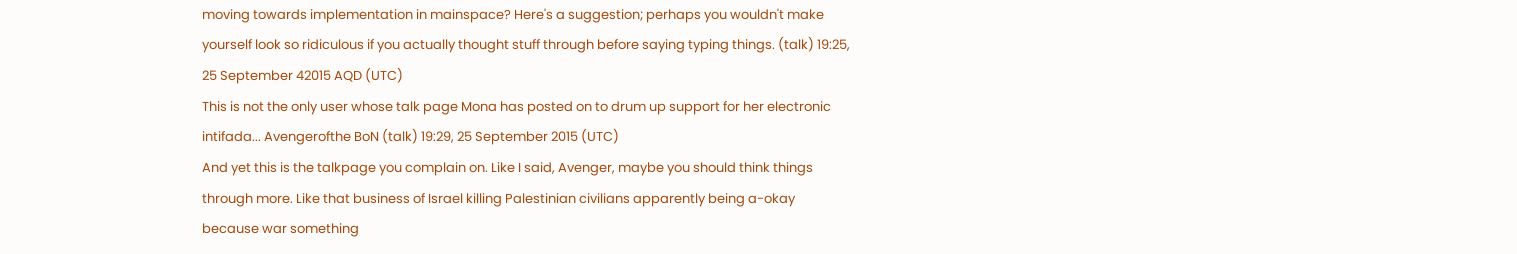moving towards implementation in mainspace? Here's a suggestion; perhaps you wouldn't make yourself look so ridiculous if you actually thought stuff through before saying typing things. (talk) 19:25, 25 September 42015 AQD (UTC)
This is not the only user whose talk page Mona has posted on to drum up support for her electronic intifada... Avengerofthe BoN (talk) 19:29, 25 September 2015 (UTC)
And yet this is the talkpage you complain on. Like I said, Avenger, maybe you should think things through more. Like that business of Israel killing Palestinian civilians apparently being a-okay because war something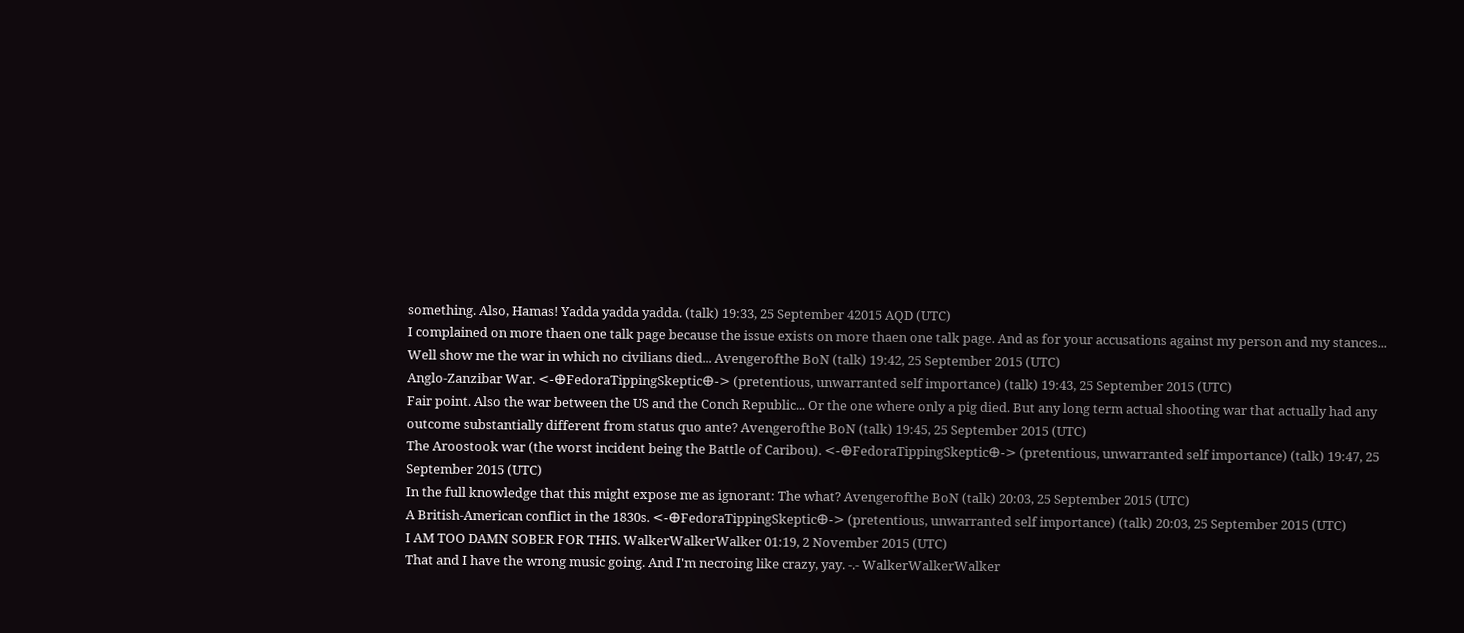something. Also, Hamas! Yadda yadda yadda. (talk) 19:33, 25 September 42015 AQD (UTC)
I complained on more thaen one talk page because the issue exists on more thaen one talk page. And as for your accusations against my person and my stances... Well show me the war in which no civilians died... Avengerofthe BoN (talk) 19:42, 25 September 2015 (UTC)
Anglo-Zanzibar War. <-𐌈FedoraTippingSkeptic𐌈-> (pretentious, unwarranted self importance) (talk) 19:43, 25 September 2015 (UTC)
Fair point. Also the war between the US and the Conch Republic... Or the one where only a pig died. But any long term actual shooting war that actually had any outcome substantially different from status quo ante? Avengerofthe BoN (talk) 19:45, 25 September 2015 (UTC)
The Aroostook war (the worst incident being the Battle of Caribou). <-𐌈FedoraTippingSkeptic𐌈-> (pretentious, unwarranted self importance) (talk) 19:47, 25 September 2015 (UTC)
In the full knowledge that this might expose me as ignorant: The what? Avengerofthe BoN (talk) 20:03, 25 September 2015 (UTC)
A British-American conflict in the 1830s. <-𐌈FedoraTippingSkeptic𐌈-> (pretentious, unwarranted self importance) (talk) 20:03, 25 September 2015 (UTC)
I AM TOO DAMN SOBER FOR THIS. WalkerWalkerWalker 01:19, 2 November 2015 (UTC)
That and I have the wrong music going. And I'm necroing like crazy, yay. -.- WalkerWalkerWalker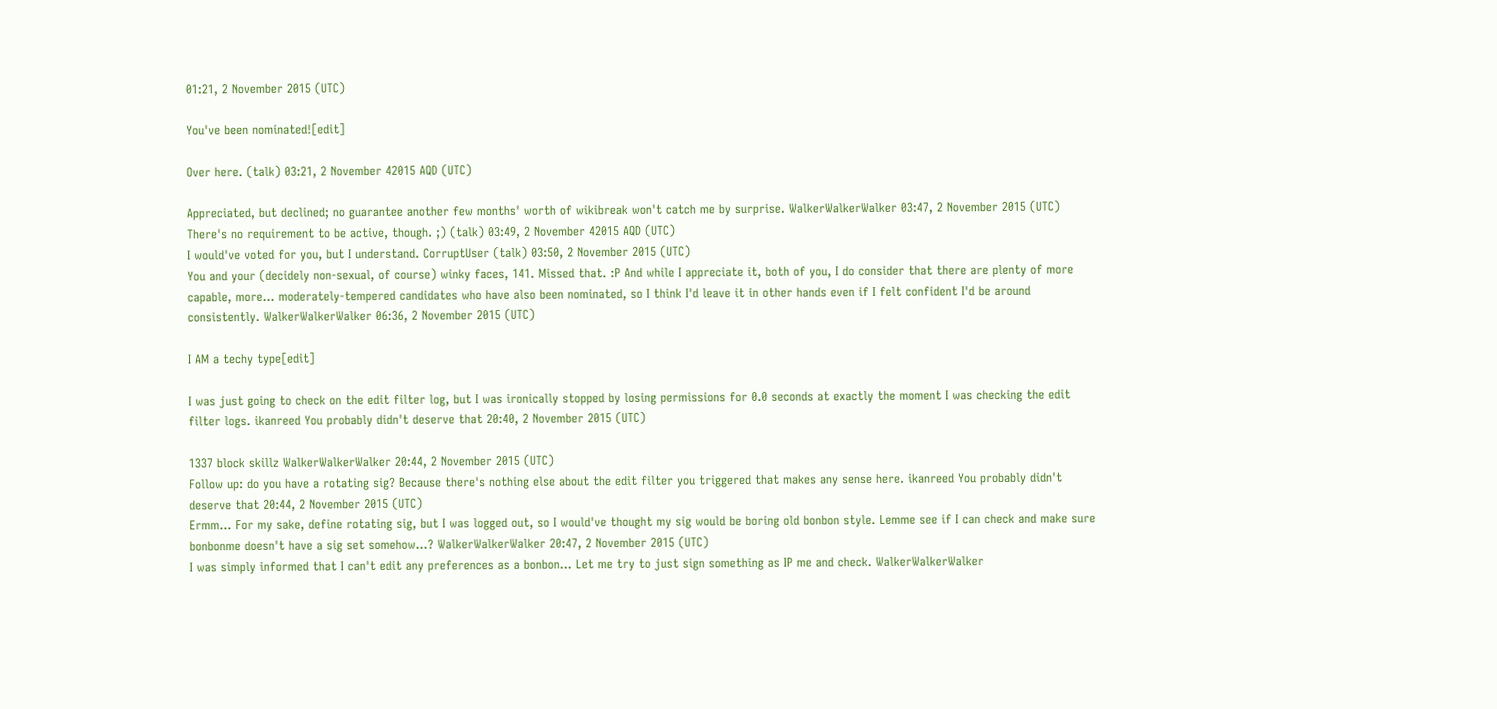01:21, 2 November 2015 (UTC)

You've been nominated![edit]

Over here. (talk) 03:21, 2 November 42015 AQD (UTC)

Appreciated, but declined; no guarantee another few months' worth of wikibreak won't catch me by surprise. WalkerWalkerWalker 03:47, 2 November 2015 (UTC)
There's no requirement to be active, though. ;) (talk) 03:49, 2 November 42015 AQD (UTC)
I would've voted for you, but I understand. CorruptUser (talk) 03:50, 2 November 2015 (UTC)
You and your (decidely non-sexual, of course) winky faces, 141. Missed that. :P And while I appreciate it, both of you, I do consider that there are plenty of more capable, more... moderately-tempered candidates who have also been nominated, so I think I'd leave it in other hands even if I felt confident I'd be around consistently. WalkerWalkerWalker 06:36, 2 November 2015 (UTC)

I AM a techy type[edit]

I was just going to check on the edit filter log, but I was ironically stopped by losing permissions for 0.0 seconds at exactly the moment I was checking the edit filter logs. ikanreed You probably didn't deserve that 20:40, 2 November 2015 (UTC)

1337 block skillz WalkerWalkerWalker 20:44, 2 November 2015 (UTC)
Follow up: do you have a rotating sig? Because there's nothing else about the edit filter you triggered that makes any sense here. ikanreed You probably didn't deserve that 20:44, 2 November 2015 (UTC)
Ermm... For my sake, define rotating sig, but I was logged out, so I would've thought my sig would be boring old bonbon style. Lemme see if I can check and make sure bonbonme doesn't have a sig set somehow...? WalkerWalkerWalker 20:47, 2 November 2015 (UTC)
I was simply informed that I can't edit any preferences as a bonbon... Let me try to just sign something as IP me and check. WalkerWalkerWalker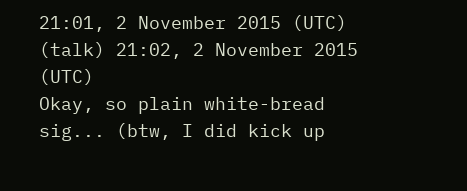21:01, 2 November 2015 (UTC) (talk) 21:02, 2 November 2015 (UTC)
Okay, so plain white-bread sig... (btw, I did kick up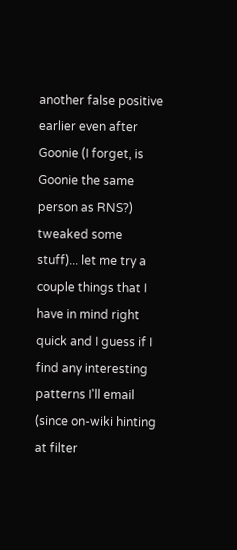another false positive earlier even after Goonie (I forget, is Goonie the same person as RNS?) tweaked some stuff)... let me try a couple things that I have in mind right quick and I guess if I find any interesting patterns I'll email (since on-wiki hinting at filter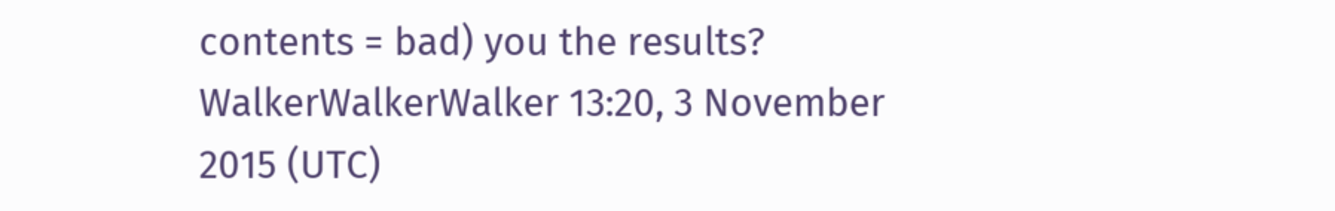contents = bad) you the results? WalkerWalkerWalker 13:20, 3 November 2015 (UTC)